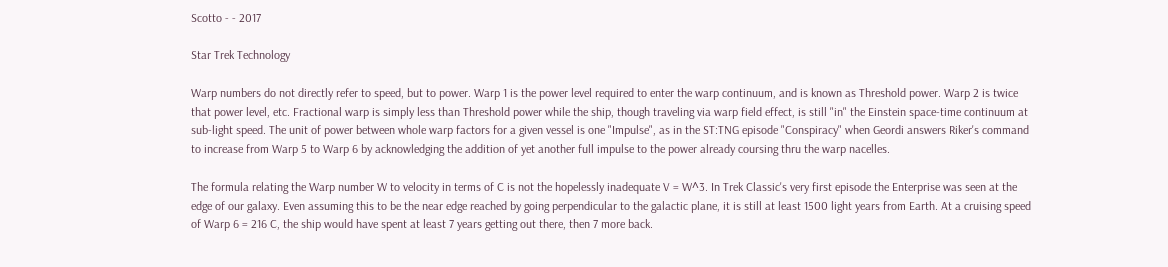Scotto - - 2017

Star Trek Technology

Warp numbers do not directly refer to speed, but to power. Warp 1 is the power level required to enter the warp continuum, and is known as Threshold power. Warp 2 is twice that power level, etc. Fractional warp is simply less than Threshold power while the ship, though traveling via warp field effect, is still "in" the Einstein space-time continuum at sub-light speed. The unit of power between whole warp factors for a given vessel is one "Impulse", as in the ST:TNG episode "Conspiracy" when Geordi answers Riker's command to increase from Warp 5 to Warp 6 by acknowledging the addition of yet another full impulse to the power already coursing thru the warp nacelles.

The formula relating the Warp number W to velocity in terms of C is not the hopelessly inadequate V = W^3. In Trek Classic's very first episode the Enterprise was seen at the edge of our galaxy. Even assuming this to be the near edge reached by going perpendicular to the galactic plane, it is still at least 1500 light years from Earth. At a cruising speed of Warp 6 = 216 C, the ship would have spent at least 7 years getting out there, then 7 more back.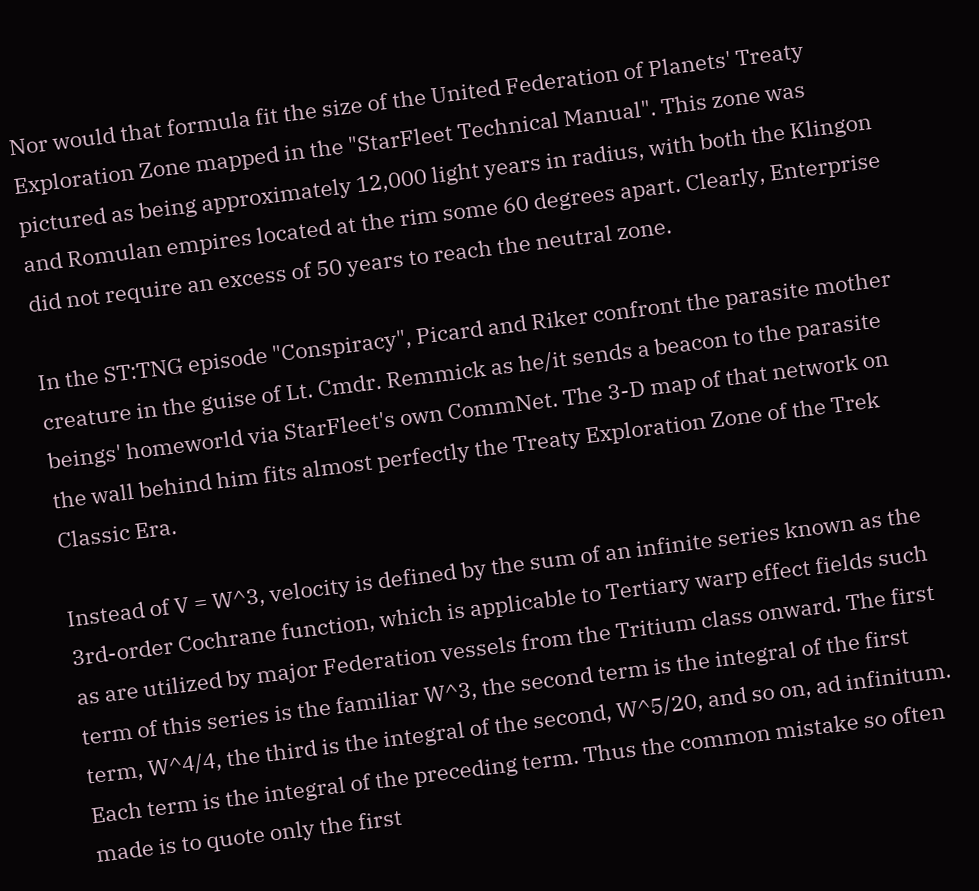Nor would that formula fit the size of the United Federation of Planets' Treaty Exploration Zone mapped in the "StarFleet Technical Manual". This zone was pictured as being approximately 12,000 light years in radius, with both the Klingon and Romulan empires located at the rim some 60 degrees apart. Clearly, Enterprise did not require an excess of 50 years to reach the neutral zone.

In the ST:TNG episode "Conspiracy", Picard and Riker confront the parasite mother creature in the guise of Lt. Cmdr. Remmick as he/it sends a beacon to the parasite beings' homeworld via StarFleet's own CommNet. The 3-D map of that network on the wall behind him fits almost perfectly the Treaty Exploration Zone of the Trek Classic Era.

Instead of V = W^3, velocity is defined by the sum of an infinite series known as the 3rd-order Cochrane function, which is applicable to Tertiary warp effect fields such as are utilized by major Federation vessels from the Tritium class onward. The first term of this series is the familiar W^3, the second term is the integral of the first term, W^4/4, the third is the integral of the second, W^5/20, and so on, ad infinitum. Each term is the integral of the preceding term. Thus the common mistake so often made is to quote only the first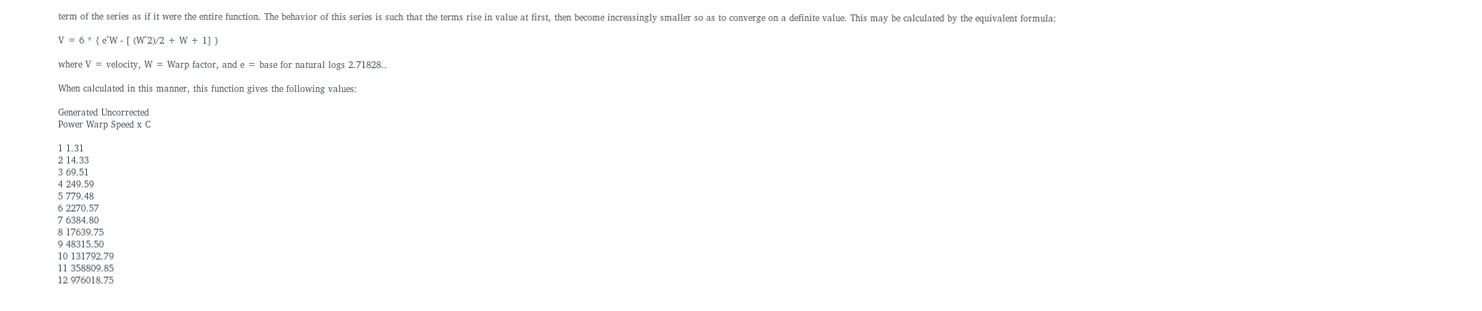term of the series as if it were the entire function. The behavior of this series is such that the terms rise in value at first, then become increasingly smaller so as to converge on a definite value. This may be calculated by the equivalent formula:

V = 6 * { e^W - [ (W^2)/2 + W + 1] }

where V = velocity, W = Warp factor, and e = base for natural logs 2.71828..

When calculated in this manner, this function gives the following values:

Generated Uncorrected
Power Warp Speed x C

1 1.31
2 14.33
3 69.51
4 249.59
5 779.48
6 2270.57
7 6384.80
8 17639.75
9 48315.50
10 131792.79
11 358809.85
12 976018.75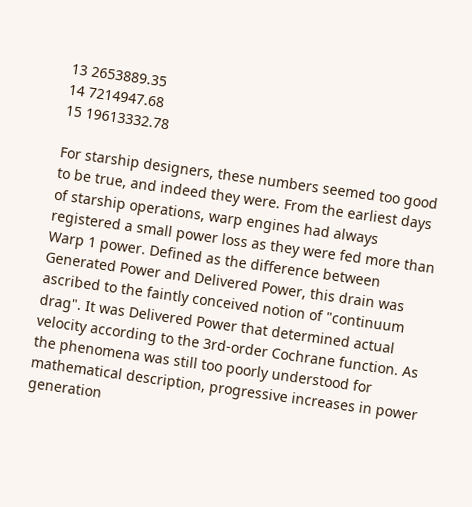13 2653889.35
14 7214947.68
15 19613332.78

For starship designers, these numbers seemed too good to be true, and indeed they were. From the earliest days of starship operations, warp engines had always registered a small power loss as they were fed more than Warp 1 power. Defined as the difference between Generated Power and Delivered Power, this drain was ascribed to the faintly conceived notion of "continuum drag". It was Delivered Power that determined actual velocity according to the 3rd-order Cochrane function. As the phenomena was still too poorly understood for mathematical description, progressive increases in power generation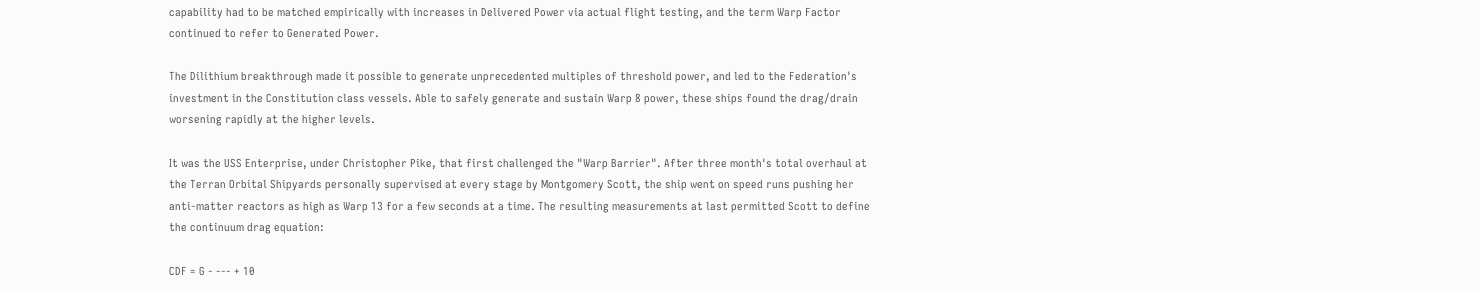capability had to be matched empirically with increases in Delivered Power via actual flight testing, and the term Warp Factor continued to refer to Generated Power.

The Dilithium breakthrough made it possible to generate unprecedented multiples of threshold power, and led to the Federation's investment in the Constitution class vessels. Able to safely generate and sustain Warp 8 power, these ships found the drag/drain worsening rapidly at the higher levels.

It was the USS Enterprise, under Christopher Pike, that first challenged the "Warp Barrier". After three month's total overhaul at the Terran Orbital Shipyards personally supervised at every stage by Montgomery Scott, the ship went on speed runs pushing her anti-matter reactors as high as Warp 13 for a few seconds at a time. The resulting measurements at last permitted Scott to define the continuum drag equation:

CDF = G - --- + 10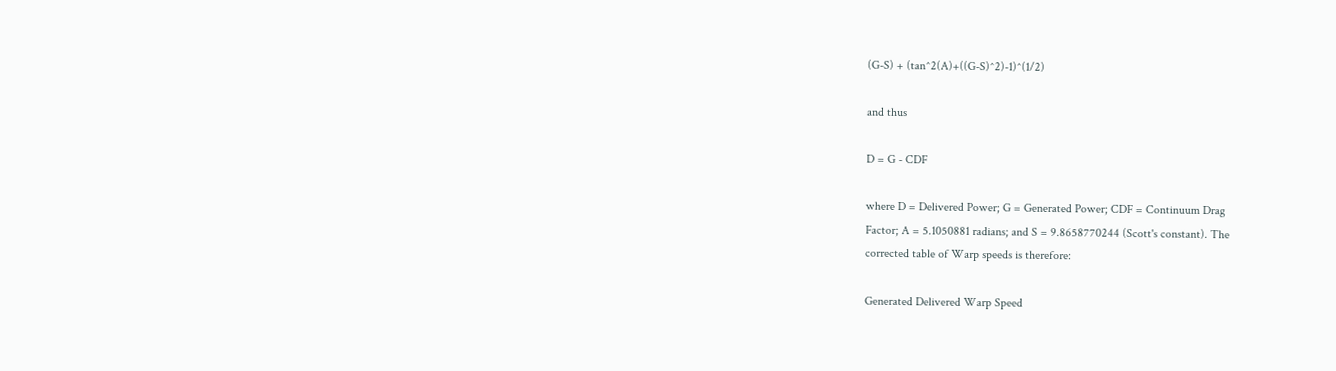(G-S) + (tan^2(A)+((G-S)^2)-1)^(1/2)

and thus

D = G - CDF

where D = Delivered Power; G = Generated Power; CDF = Continuum Drag
Factor; A = 5.1050881 radians; and S = 9.8658770244 (Scott's constant). The
corrected table of Warp speeds is therefore:

Generated Delivered Warp Speed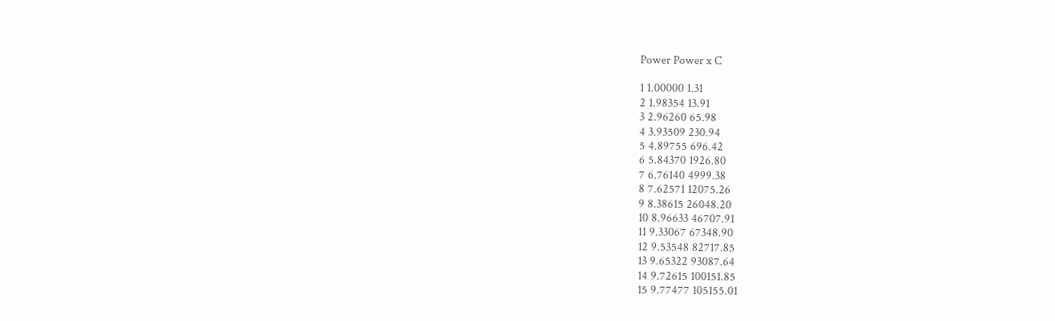Power Power x C

1 1.00000 1.31
2 1.98354 13.91
3 2.96260 65.98
4 3.93509 230.94
5 4.89755 696.42
6 5.84370 1926.80
7 6.76140 4999.38
8 7.62571 12075.26
9 8.38615 26048.20
10 8.96633 46707.91
11 9.33067 67348.90
12 9.53548 82717.85
13 9.65322 93087.64
14 9.72615 100151.85
15 9.77477 105155.01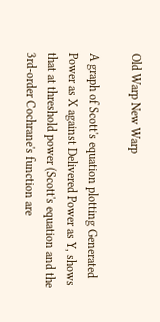Old Warp New Warp

A graph of Scott's equation plotting Generated Power as X against Delivered Power as Y, shows that at threshold power (Scott's equation and the 3rd-order Cochrane's function are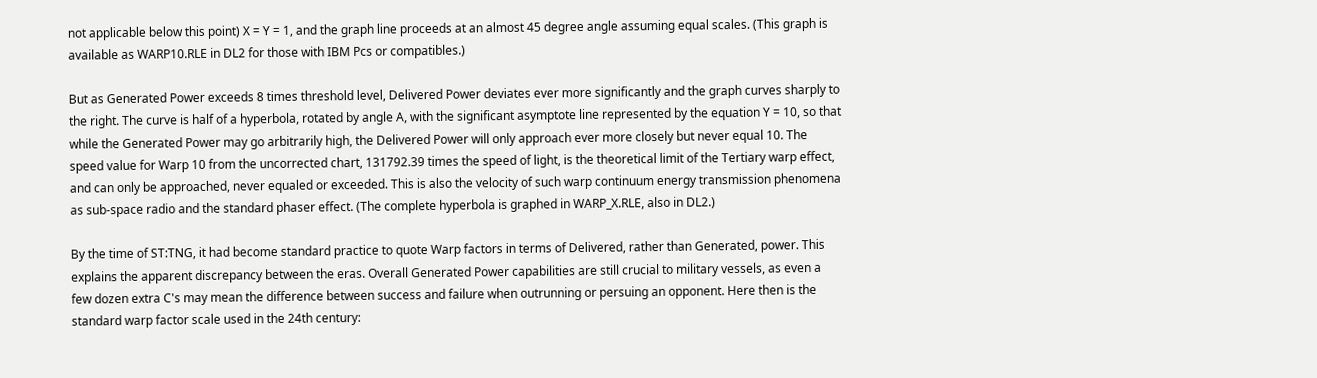not applicable below this point) X = Y = 1, and the graph line proceeds at an almost 45 degree angle assuming equal scales. (This graph is available as WARP10.RLE in DL2 for those with IBM Pcs or compatibles.)

But as Generated Power exceeds 8 times threshold level, Delivered Power deviates ever more significantly and the graph curves sharply to the right. The curve is half of a hyperbola, rotated by angle A, with the significant asymptote line represented by the equation Y = 10, so that while the Generated Power may go arbitrarily high, the Delivered Power will only approach ever more closely but never equal 10. The speed value for Warp 10 from the uncorrected chart, 131792.39 times the speed of light, is the theoretical limit of the Tertiary warp effect, and can only be approached, never equaled or exceeded. This is also the velocity of such warp continuum energy transmission phenomena as sub-space radio and the standard phaser effect. (The complete hyperbola is graphed in WARP_X.RLE, also in DL2.)

By the time of ST:TNG, it had become standard practice to quote Warp factors in terms of Delivered, rather than Generated, power. This explains the apparent discrepancy between the eras. Overall Generated Power capabilities are still crucial to military vessels, as even a few dozen extra C's may mean the difference between success and failure when outrunning or persuing an opponent. Here then is the standard warp factor scale used in the 24th century: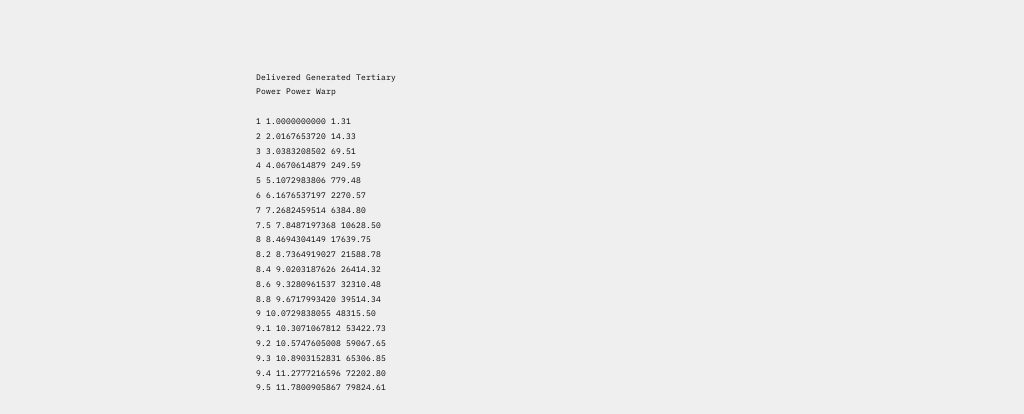Delivered Generated Tertiary
Power Power Warp

1 1.0000000000 1.31
2 2.0167653720 14.33
3 3.0383208502 69.51
4 4.0670614879 249.59
5 5.1072983806 779.48
6 6.1676537197 2270.57
7 7.2682459514 6384.80
7.5 7.8487197368 10628.50
8 8.4694304149 17639.75
8.2 8.7364919027 21588.78
8.4 9.0203187626 26414.32
8.6 9.3280961537 32310.48
8.8 9.6717993420 39514.34
9 10.0729838055 48315.50
9.1 10.3071067812 53422.73
9.2 10.5747605008 59067.65
9.3 10.8903152831 65306.85
9.4 11.2777216596 72202.80
9.5 11.7800905867 79824.61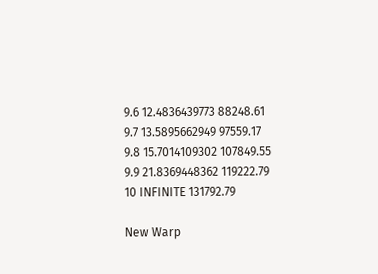9.6 12.4836439773 88248.61
9.7 13.5895662949 97559.17
9.8 15.7014109302 107849.55
9.9 21.8369448362 119222.79
10 INFINITE 131792.79

New Warp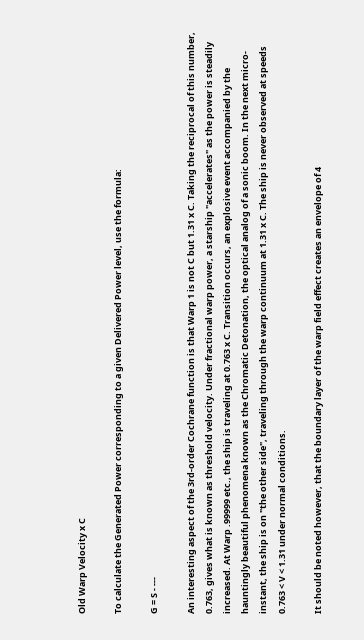Old Warp Velocity x C

To calculate the Generated Power corresponding to a given Delivered Power level, use the formula:

G = S - ---

An interesting aspect of the 3rd-order Cochrane function is that Warp 1 is not C but 1.31 x C. Taking the reciprocal of this number, 0.763, gives what is known as threshold velocity. Under fractional warp power, a starship "accelerates" as the power is steadily increased. At Warp .99999 etc., the ship is traveling at 0.763 x C. Transition occurs, an explosive event accompanied by the hauntingly beautiful phenomena known as the Chromatic Detonation, the optical analog of a sonic boom. In the next micro-instant, the ship is on "the other side", traveling through the warp continuum at 1.31 x C. The ship is never observed at speeds 0.763 < V < 1.31 under normal conditions.

It should be noted however, that the boundary layer of the warp field effect creates an envelope of 4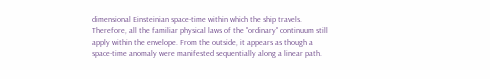dimensional Einsteinian space-time within which the ship travels. Therefore, all the familiar physical laws of the "ordinary" continuum still apply within the envelope. From the outside, it appears as though a space-time anomaly were manifested sequentially along a linear path.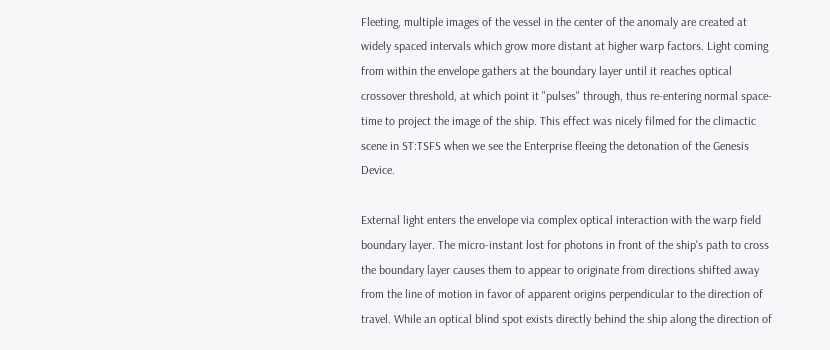Fleeting, multiple images of the vessel in the center of the anomaly are created at widely spaced intervals which grow more distant at higher warp factors. Light coming from within the envelope gathers at the boundary layer until it reaches optical crossover threshold, at which point it "pulses" through, thus re-entering normal space-time to project the image of the ship. This effect was nicely filmed for the climactic scene in ST:TSFS when we see the Enterprise fleeing the detonation of the Genesis Device.

External light enters the envelope via complex optical interaction with the warp field boundary layer. The micro-instant lost for photons in front of the ship's path to cross the boundary layer causes them to appear to originate from directions shifted away from the line of motion in favor of apparent origins perpendicular to the direction of travel. While an optical blind spot exists directly behind the ship along the direction of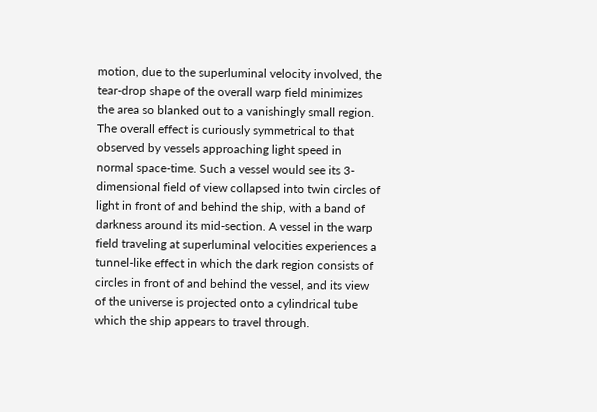motion, due to the superluminal velocity involved, the tear-drop shape of the overall warp field minimizes the area so blanked out to a vanishingly small region. The overall effect is curiously symmetrical to that observed by vessels approaching light speed in normal space-time. Such a vessel would see its 3-dimensional field of view collapsed into twin circles of light in front of and behind the ship, with a band of darkness around its mid-section. A vessel in the warp field traveling at superluminal velocities experiences a tunnel-like effect in which the dark region consists of circles in front of and behind the vessel, and its view of the universe is projected onto a cylindrical tube which the ship appears to travel through.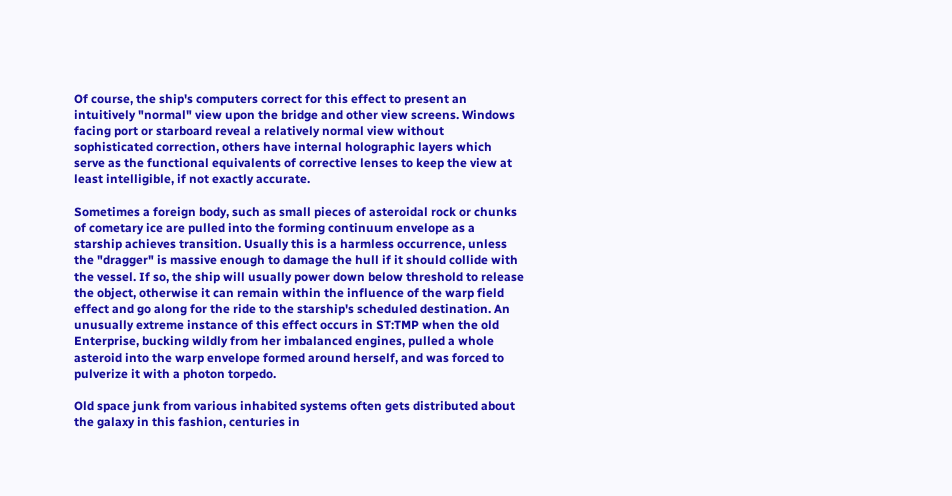Of course, the ship's computers correct for this effect to present an intuitively "normal" view upon the bridge and other view screens. Windows facing port or starboard reveal a relatively normal view without sophisticated correction, others have internal holographic layers which serve as the functional equivalents of corrective lenses to keep the view at least intelligible, if not exactly accurate.

Sometimes a foreign body, such as small pieces of asteroidal rock or chunks of cometary ice are pulled into the forming continuum envelope as a starship achieves transition. Usually this is a harmless occurrence, unless the "dragger" is massive enough to damage the hull if it should collide with the vessel. If so, the ship will usually power down below threshold to release the object, otherwise it can remain within the influence of the warp field effect and go along for the ride to the starship's scheduled destination. An unusually extreme instance of this effect occurs in ST:TMP when the old Enterprise, bucking wildly from her imbalanced engines, pulled a whole asteroid into the warp envelope formed around herself, and was forced to pulverize it with a photon torpedo.

Old space junk from various inhabited systems often gets distributed about the galaxy in this fashion, centuries in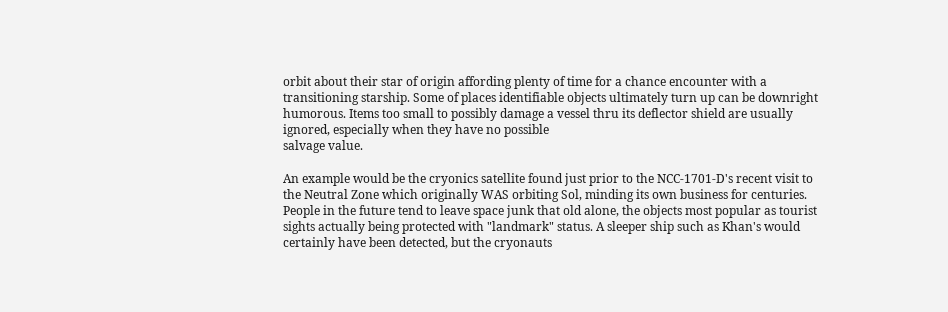orbit about their star of origin affording plenty of time for a chance encounter with a transitioning starship. Some of places identifiable objects ultimately turn up can be downright humorous. Items too small to possibly damage a vessel thru its deflector shield are usually ignored, especially when they have no possible
salvage value.

An example would be the cryonics satellite found just prior to the NCC-1701-D's recent visit to the Neutral Zone which originally WAS orbiting Sol, minding its own business for centuries. People in the future tend to leave space junk that old alone, the objects most popular as tourist sights actually being protected with "landmark" status. A sleeper ship such as Khan's would certainly have been detected, but the cryonauts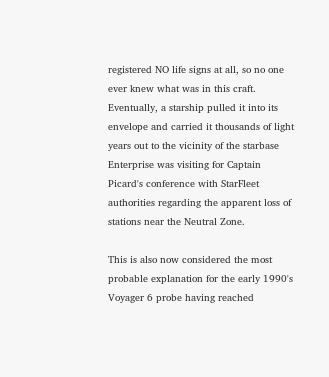registered NO life signs at all, so no one ever knew what was in this craft. Eventually, a starship pulled it into its envelope and carried it thousands of light years out to the vicinity of the starbase Enterprise was visiting for Captain Picard's conference with StarFleet authorities regarding the apparent loss of stations near the Neutral Zone.

This is also now considered the most probable explanation for the early 1990's Voyager 6 probe having reached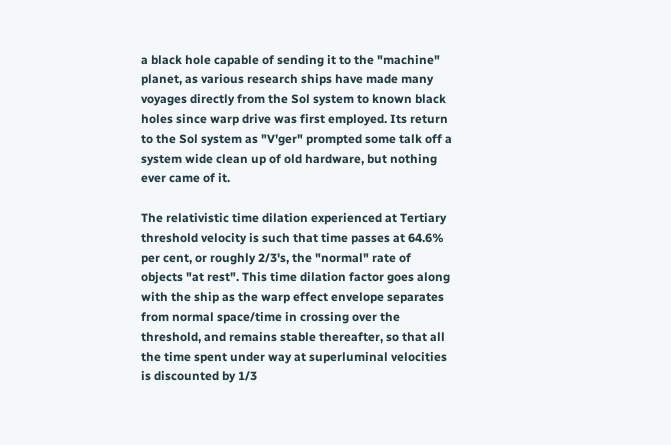a black hole capable of sending it to the "machine" planet, as various research ships have made many voyages directly from the Sol system to known black holes since warp drive was first employed. Its return to the Sol system as "V'ger" prompted some talk off a system wide clean up of old hardware, but nothing ever came of it.

The relativistic time dilation experienced at Tertiary threshold velocity is such that time passes at 64.6% per cent, or roughly 2/3's, the "normal" rate of objects "at rest". This time dilation factor goes along with the ship as the warp effect envelope separates from normal space/time in crossing over the threshold, and remains stable thereafter, so that all the time spent under way at superluminal velocities is discounted by 1/3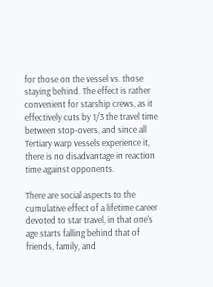for those on the vessel vs. those staying behind. The effect is rather convenient for starship crews, as it effectively cuts by 1/3 the travel time between stop-overs, and since all Tertiary warp vessels experience it, there is no disadvantage in reaction time against opponents.

There are social aspects to the cumulative effect of a lifetime career devoted to star travel, in that one's age starts falling behind that of friends, family, and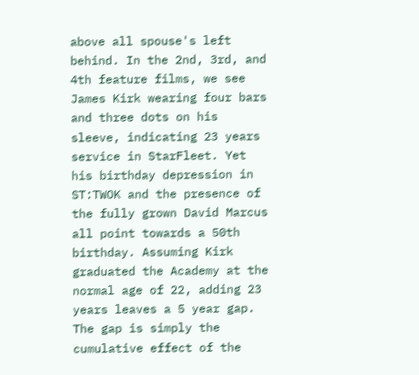above all spouse's left behind. In the 2nd, 3rd, and 4th feature films, we see James Kirk wearing four bars and three dots on his sleeve, indicating 23 years service in StarFleet. Yet his birthday depression in ST:TWOK and the presence of the fully grown David Marcus all point towards a 50th birthday. Assuming Kirk graduated the Academy at the normal age of 22, adding 23 years leaves a 5 year gap. The gap is simply the cumulative effect of the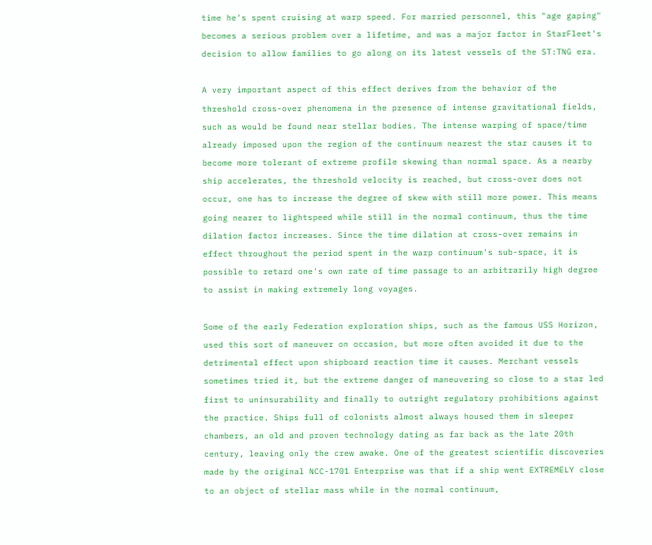time he's spent cruising at warp speed. For married personnel, this "age gaping" becomes a serious problem over a lifetime, and was a major factor in StarFleet's decision to allow families to go along on its latest vessels of the ST:TNG era.

A very important aspect of this effect derives from the behavior of the threshold cross-over phenomena in the presence of intense gravitational fields, such as would be found near stellar bodies. The intense warping of space/time already imposed upon the region of the continuum nearest the star causes it to become more tolerant of extreme profile skewing than normal space. As a nearby ship accelerates, the threshold velocity is reached, but cross-over does not occur, one has to increase the degree of skew with still more power. This means going nearer to lightspeed while still in the normal continuum, thus the time dilation factor increases. Since the time dilation at cross-over remains in effect throughout the period spent in the warp continuum's sub-space, it is possible to retard one's own rate of time passage to an arbitrarily high degree to assist in making extremely long voyages.

Some of the early Federation exploration ships, such as the famous USS Horizon, used this sort of maneuver on occasion, but more often avoided it due to the detrimental effect upon shipboard reaction time it causes. Merchant vessels sometimes tried it, but the extreme danger of maneuvering so close to a star led first to uninsurability and finally to outright regulatory prohibitions against the practice. Ships full of colonists almost always housed them in sleeper chambers, an old and proven technology dating as far back as the late 20th century, leaving only the crew awake. One of the greatest scientific discoveries made by the original NCC-1701 Enterprise was that if a ship went EXTREMELY close to an object of stellar mass while in the normal continuum,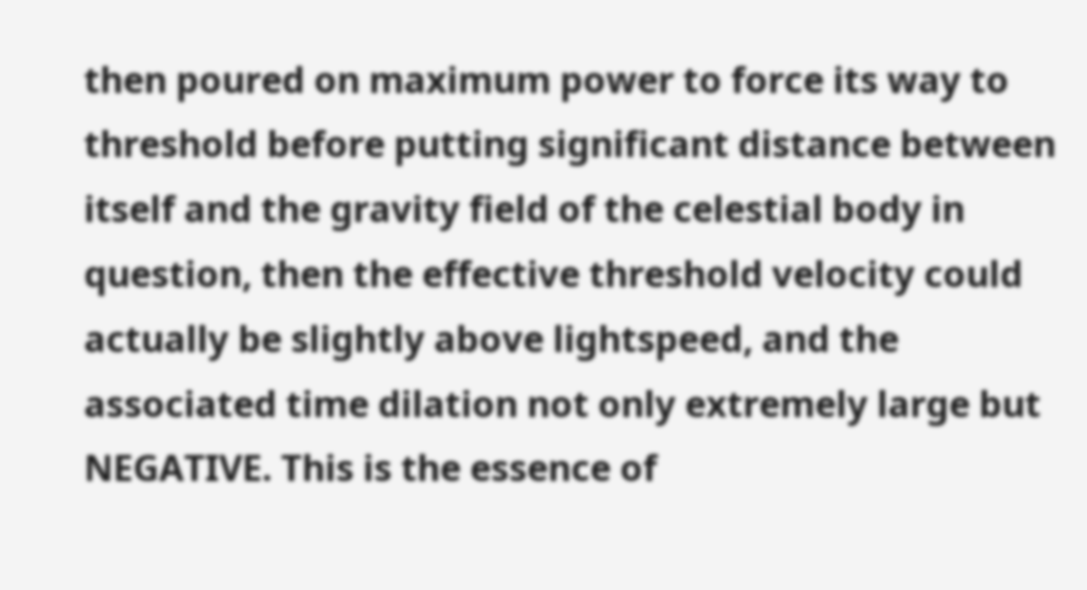then poured on maximum power to force its way to threshold before putting significant distance between itself and the gravity field of the celestial body in question, then the effective threshold velocity could actually be slightly above lightspeed, and the associated time dilation not only extremely large but NEGATIVE. This is the essence of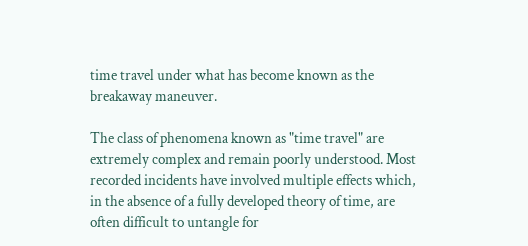time travel under what has become known as the breakaway maneuver.

The class of phenomena known as "time travel" are extremely complex and remain poorly understood. Most recorded incidents have involved multiple effects which, in the absence of a fully developed theory of time, are often difficult to untangle for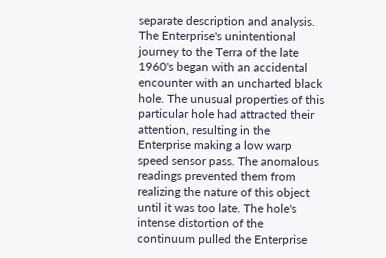separate description and analysis. The Enterprise's unintentional journey to the Terra of the late 1960's began with an accidental encounter with an uncharted black hole. The unusual properties of this particular hole had attracted their attention, resulting in the Enterprise making a low warp speed sensor pass. The anomalous readings prevented them from realizing the nature of this object until it was too late. The hole's intense distortion of the continuum pulled the Enterprise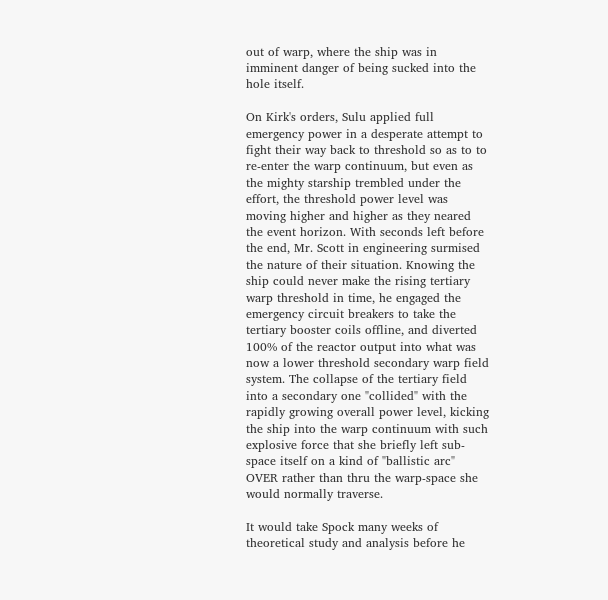out of warp, where the ship was in imminent danger of being sucked into the hole itself.

On Kirk's orders, Sulu applied full emergency power in a desperate attempt to fight their way back to threshold so as to to re-enter the warp continuum, but even as the mighty starship trembled under the effort, the threshold power level was moving higher and higher as they neared the event horizon. With seconds left before the end, Mr. Scott in engineering surmised the nature of their situation. Knowing the ship could never make the rising tertiary warp threshold in time, he engaged the emergency circuit breakers to take the tertiary booster coils offline, and diverted 100% of the reactor output into what was now a lower threshold secondary warp field system. The collapse of the tertiary field into a secondary one "collided" with the rapidly growing overall power level, kicking the ship into the warp continuum with such explosive force that she briefly left sub-space itself on a kind of "ballistic arc" OVER rather than thru the warp-space she would normally traverse.

It would take Spock many weeks of theoretical study and analysis before he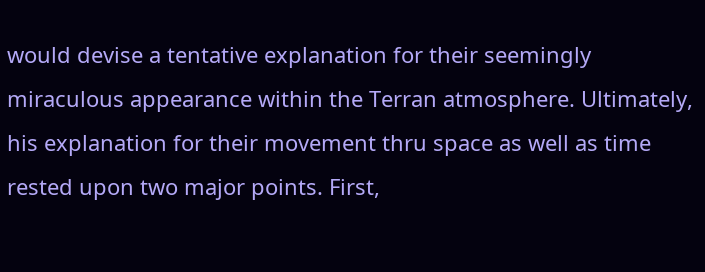would devise a tentative explanation for their seemingly miraculous appearance within the Terran atmosphere. Ultimately, his explanation for their movement thru space as well as time rested upon two major points. First,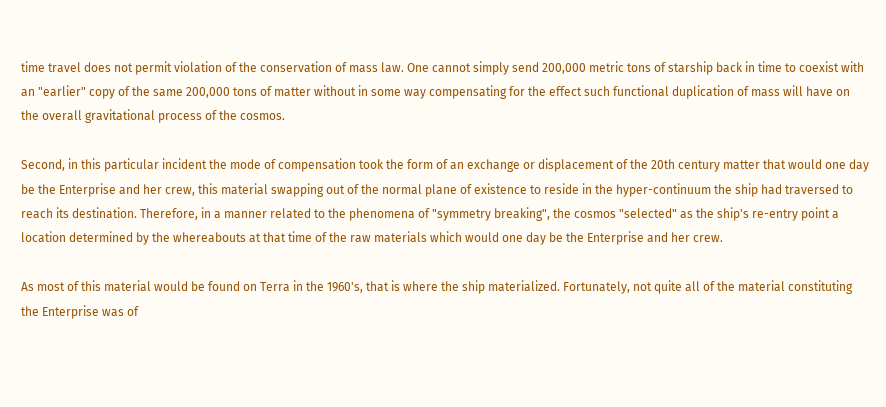time travel does not permit violation of the conservation of mass law. One cannot simply send 200,000 metric tons of starship back in time to coexist with an "earlier" copy of the same 200,000 tons of matter without in some way compensating for the effect such functional duplication of mass will have on the overall gravitational process of the cosmos.

Second, in this particular incident the mode of compensation took the form of an exchange or displacement of the 20th century matter that would one day be the Enterprise and her crew, this material swapping out of the normal plane of existence to reside in the hyper-continuum the ship had traversed to reach its destination. Therefore, in a manner related to the phenomena of "symmetry breaking", the cosmos "selected" as the ship's re-entry point a location determined by the whereabouts at that time of the raw materials which would one day be the Enterprise and her crew.

As most of this material would be found on Terra in the 1960's, that is where the ship materialized. Fortunately, not quite all of the material constituting the Enterprise was of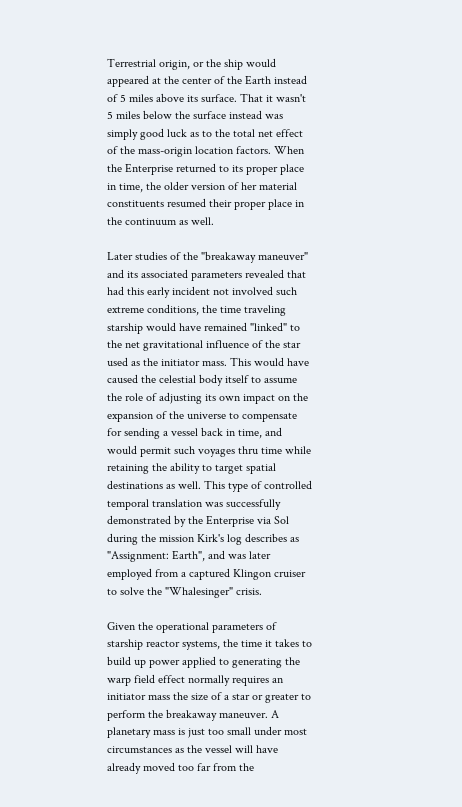Terrestrial origin, or the ship would appeared at the center of the Earth instead of 5 miles above its surface. That it wasn't 5 miles below the surface instead was simply good luck as to the total net effect of the mass-origin location factors. When the Enterprise returned to its proper place in time, the older version of her material constituents resumed their proper place in the continuum as well.

Later studies of the "breakaway maneuver" and its associated parameters revealed that had this early incident not involved such extreme conditions, the time traveling starship would have remained "linked" to the net gravitational influence of the star used as the initiator mass. This would have caused the celestial body itself to assume the role of adjusting its own impact on the expansion of the universe to compensate for sending a vessel back in time, and would permit such voyages thru time while retaining the ability to target spatial destinations as well. This type of controlled temporal translation was successfully demonstrated by the Enterprise via Sol during the mission Kirk's log describes as "Assignment: Earth", and was later employed from a captured Klingon cruiser to solve the "Whalesinger" crisis.

Given the operational parameters of starship reactor systems, the time it takes to build up power applied to generating the warp field effect normally requires an initiator mass the size of a star or greater to perform the breakaway maneuver. A planetary mass is just too small under most circumstances as the vessel will have already moved too far from the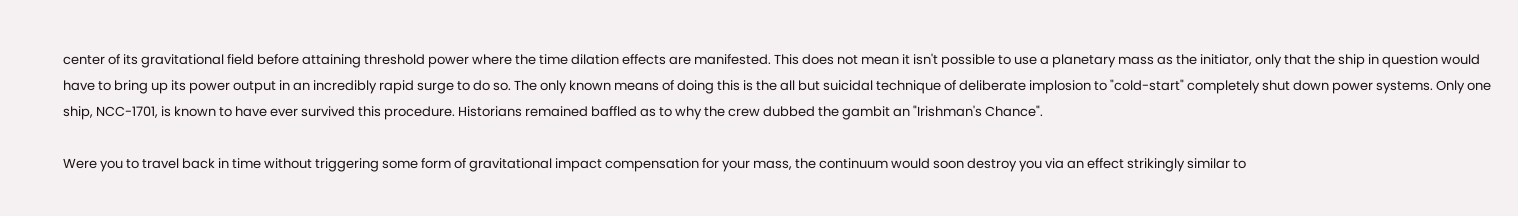center of its gravitational field before attaining threshold power where the time dilation effects are manifested. This does not mean it isn't possible to use a planetary mass as the initiator, only that the ship in question would have to bring up its power output in an incredibly rapid surge to do so. The only known means of doing this is the all but suicidal technique of deliberate implosion to "cold-start" completely shut down power systems. Only one ship, NCC-1701, is known to have ever survived this procedure. Historians remained baffled as to why the crew dubbed the gambit an "Irishman's Chance".

Were you to travel back in time without triggering some form of gravitational impact compensation for your mass, the continuum would soon destroy you via an effect strikingly similar to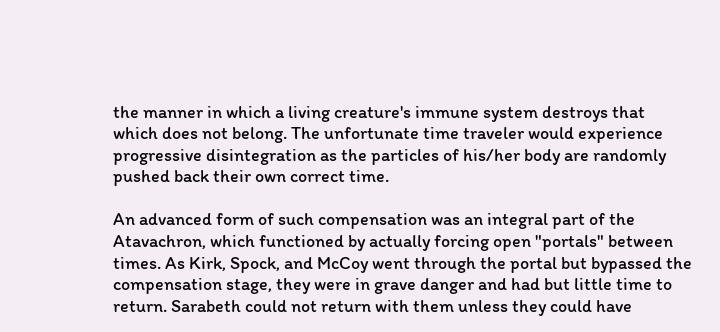the manner in which a living creature's immune system destroys that which does not belong. The unfortunate time traveler would experience progressive disintegration as the particles of his/her body are randomly pushed back their own correct time.

An advanced form of such compensation was an integral part of the Atavachron, which functioned by actually forcing open "portals" between times. As Kirk, Spock, and McCoy went through the portal but bypassed the compensation stage, they were in grave danger and had but little time to return. Sarabeth could not return with them unless they could have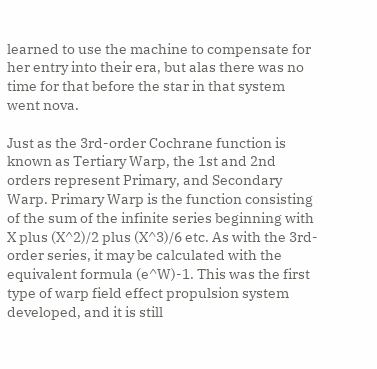learned to use the machine to compensate for her entry into their era, but alas there was no time for that before the star in that system went nova.

Just as the 3rd-order Cochrane function is known as Tertiary Warp, the 1st and 2nd orders represent Primary, and Secondary Warp. Primary Warp is the function consisting of the sum of the infinite series beginning with X plus (X^2)/2 plus (X^3)/6 etc. As with the 3rd-order series, it may be calculated with the equivalent formula (e^W)-1. This was the first type of warp field effect propulsion system developed, and it is still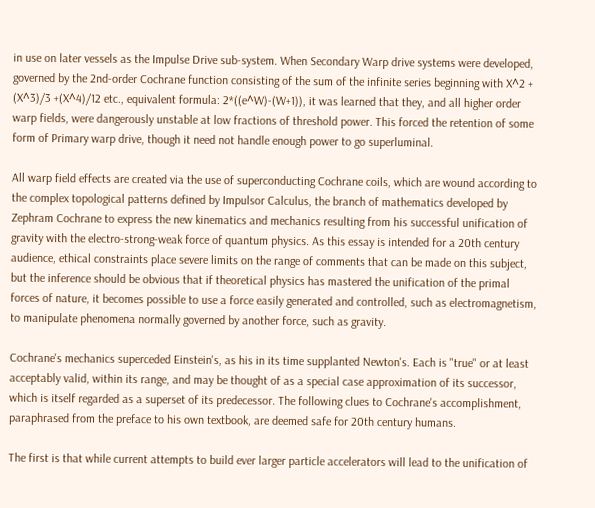in use on later vessels as the Impulse Drive sub-system. When Secondary Warp drive systems were developed, governed by the 2nd-order Cochrane function consisting of the sum of the infinite series beginning with X^2 + (X^3)/3 +(X^4)/12 etc., equivalent formula: 2*((e^W)-(W+1)), it was learned that they, and all higher order warp fields, were dangerously unstable at low fractions of threshold power. This forced the retention of some form of Primary warp drive, though it need not handle enough power to go superluminal.

All warp field effects are created via the use of superconducting Cochrane coils, which are wound according to the complex topological patterns defined by Impulsor Calculus, the branch of mathematics developed by Zephram Cochrane to express the new kinematics and mechanics resulting from his successful unification of gravity with the electro-strong-weak force of quantum physics. As this essay is intended for a 20th century audience, ethical constraints place severe limits on the range of comments that can be made on this subject, but the inference should be obvious that if theoretical physics has mastered the unification of the primal forces of nature, it becomes possible to use a force easily generated and controlled, such as electromagnetism, to manipulate phenomena normally governed by another force, such as gravity.

Cochrane's mechanics superceded Einstein's, as his in its time supplanted Newton's. Each is "true" or at least acceptably valid, within its range, and may be thought of as a special case approximation of its successor, which is itself regarded as a superset of its predecessor. The following clues to Cochrane's accomplishment, paraphrased from the preface to his own textbook, are deemed safe for 20th century humans.

The first is that while current attempts to build ever larger particle accelerators will lead to the unification of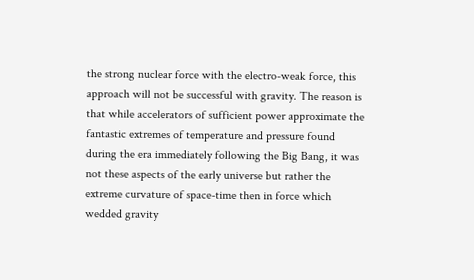the strong nuclear force with the electro-weak force, this approach will not be successful with gravity. The reason is that while accelerators of sufficient power approximate the fantastic extremes of temperature and pressure found during the era immediately following the Big Bang, it was not these aspects of the early universe but rather the extreme curvature of space-time then in force which wedded gravity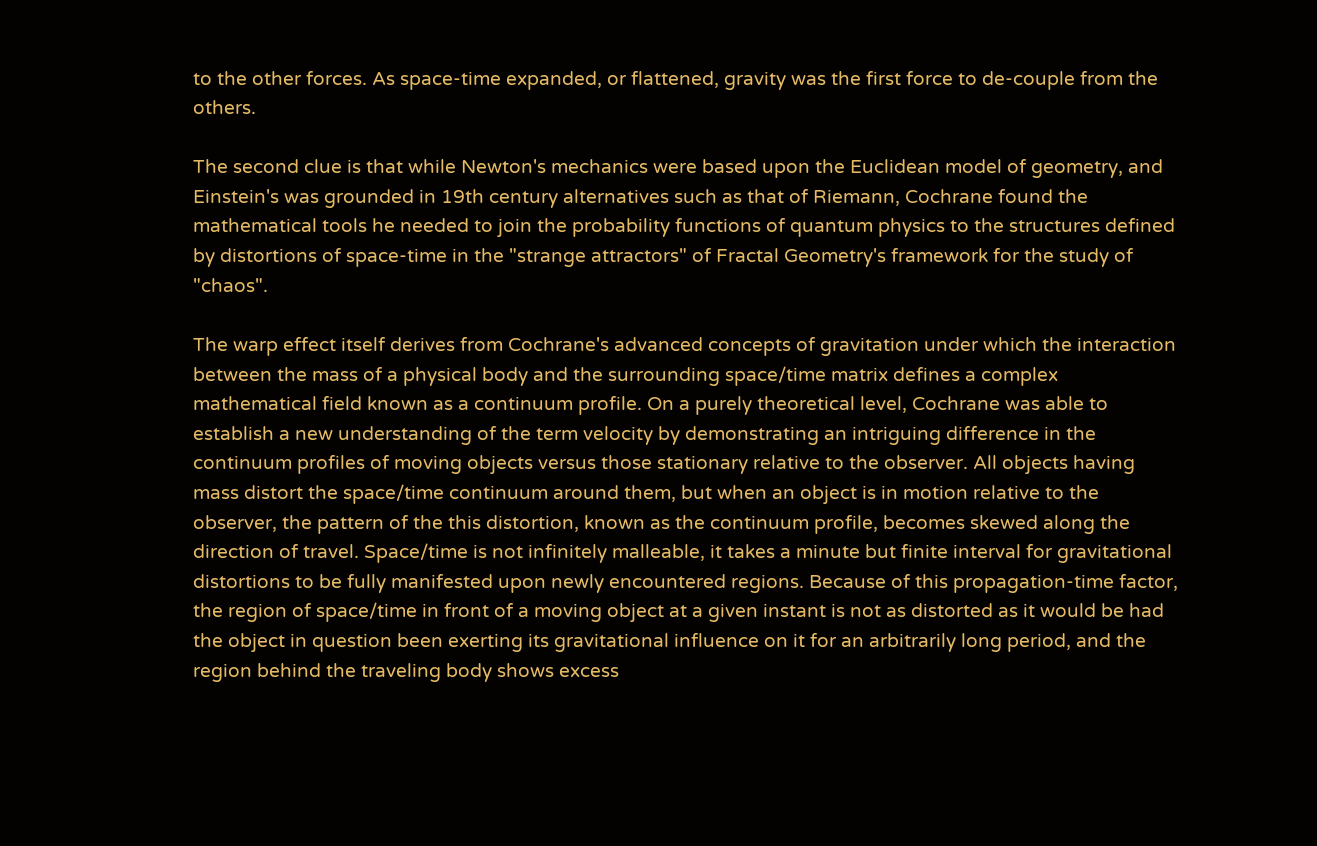to the other forces. As space-time expanded, or flattened, gravity was the first force to de-couple from the others.

The second clue is that while Newton's mechanics were based upon the Euclidean model of geometry, and Einstein's was grounded in 19th century alternatives such as that of Riemann, Cochrane found the mathematical tools he needed to join the probability functions of quantum physics to the structures defined by distortions of space-time in the "strange attractors" of Fractal Geometry's framework for the study of "chaos".

The warp effect itself derives from Cochrane's advanced concepts of gravitation under which the interaction between the mass of a physical body and the surrounding space/time matrix defines a complex mathematical field known as a continuum profile. On a purely theoretical level, Cochrane was able to establish a new understanding of the term velocity by demonstrating an intriguing difference in the continuum profiles of moving objects versus those stationary relative to the observer. All objects having mass distort the space/time continuum around them, but when an object is in motion relative to the observer, the pattern of the this distortion, known as the continuum profile, becomes skewed along the direction of travel. Space/time is not infinitely malleable, it takes a minute but finite interval for gravitational distortions to be fully manifested upon newly encountered regions. Because of this propagation-time factor, the region of space/time in front of a moving object at a given instant is not as distorted as it would be had the object in question been exerting its gravitational influence on it for an arbitrarily long period, and the region behind the traveling body shows excess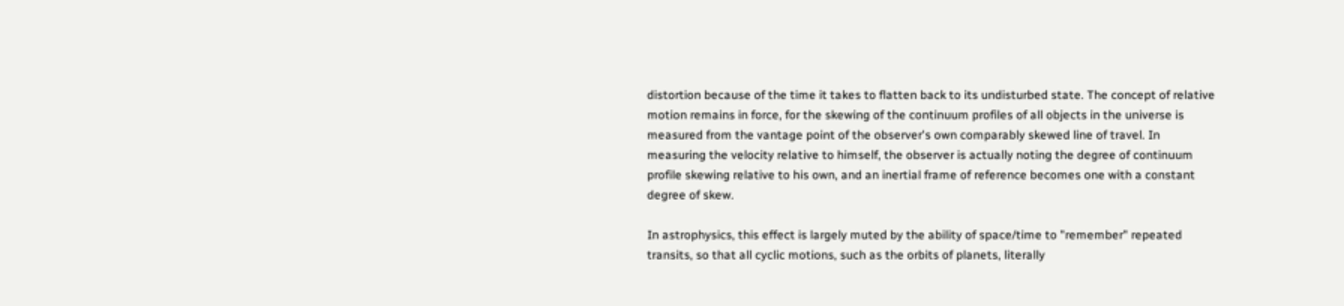distortion because of the time it takes to flatten back to its undisturbed state. The concept of relative motion remains in force, for the skewing of the continuum profiles of all objects in the universe is measured from the vantage point of the observer's own comparably skewed line of travel. In measuring the velocity relative to himself, the observer is actually noting the degree of continuum profile skewing relative to his own, and an inertial frame of reference becomes one with a constant degree of skew.

In astrophysics, this effect is largely muted by the ability of space/time to "remember" repeated transits, so that all cyclic motions, such as the orbits of planets, literally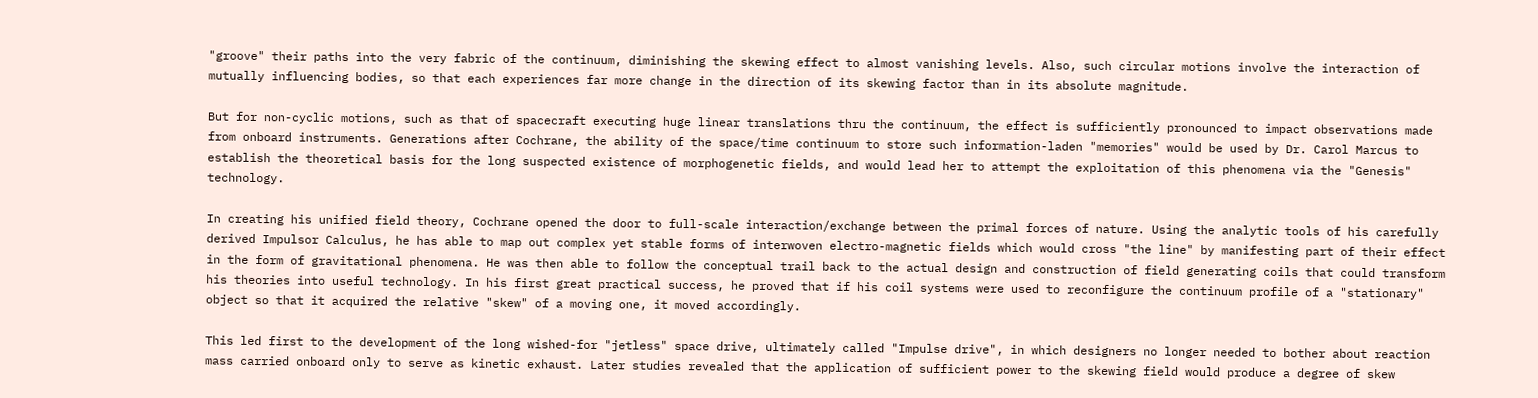"groove" their paths into the very fabric of the continuum, diminishing the skewing effect to almost vanishing levels. Also, such circular motions involve the interaction of mutually influencing bodies, so that each experiences far more change in the direction of its skewing factor than in its absolute magnitude.

But for non-cyclic motions, such as that of spacecraft executing huge linear translations thru the continuum, the effect is sufficiently pronounced to impact observations made from onboard instruments. Generations after Cochrane, the ability of the space/time continuum to store such information-laden "memories" would be used by Dr. Carol Marcus to establish the theoretical basis for the long suspected existence of morphogenetic fields, and would lead her to attempt the exploitation of this phenomena via the "Genesis" technology.

In creating his unified field theory, Cochrane opened the door to full-scale interaction/exchange between the primal forces of nature. Using the analytic tools of his carefully derived Impulsor Calculus, he has able to map out complex yet stable forms of interwoven electro-magnetic fields which would cross "the line" by manifesting part of their effect in the form of gravitational phenomena. He was then able to follow the conceptual trail back to the actual design and construction of field generating coils that could transform his theories into useful technology. In his first great practical success, he proved that if his coil systems were used to reconfigure the continuum profile of a "stationary" object so that it acquired the relative "skew" of a moving one, it moved accordingly.

This led first to the development of the long wished-for "jetless" space drive, ultimately called "Impulse drive", in which designers no longer needed to bother about reaction mass carried onboard only to serve as kinetic exhaust. Later studies revealed that the application of sufficient power to the skewing field would produce a degree of skew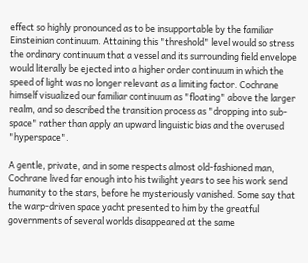effect so highly pronounced as to be insupportable by the familiar Einsteinian continuum. Attaining this "threshold" level would so stress the ordinary continuum that a vessel and its surrounding field envelope would literally be ejected into a higher order continuum in which the speed of light was no longer relevant as a limiting factor. Cochrane himself visualized our familiar continuum as "floating" above the larger realm, and so described the transition process as "dropping into sub-space" rather than apply an upward linguistic bias and the overused "hyperspace".

A gentle, private, and in some respects almost old-fashioned man, Cochrane lived far enough into his twilight years to see his work send humanity to the stars, before he mysteriously vanished. Some say that the warp-driven space yacht presented to him by the greatful governments of several worlds disappeared at the same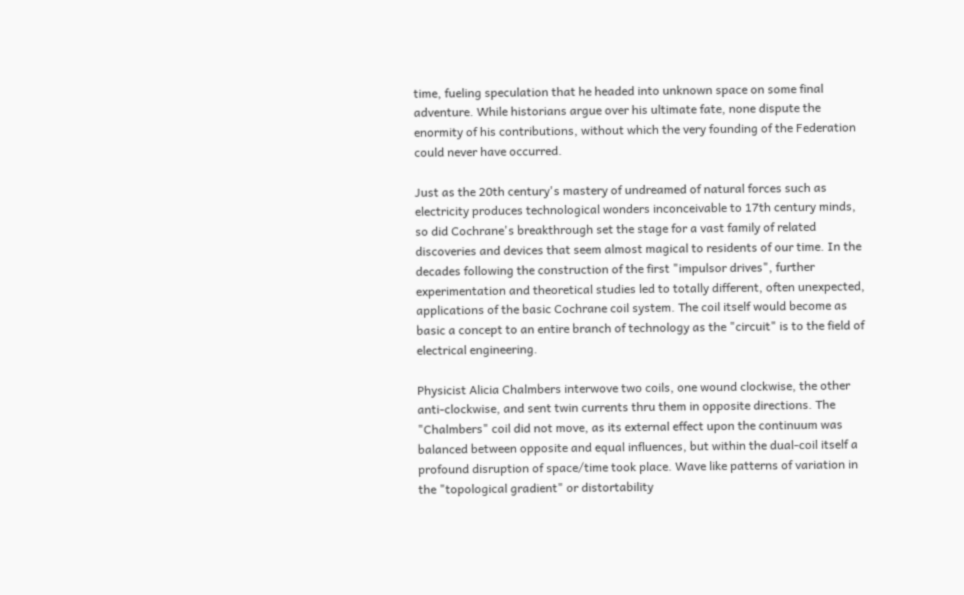time, fueling speculation that he headed into unknown space on some final adventure. While historians argue over his ultimate fate, none dispute the enormity of his contributions, without which the very founding of the Federation could never have occurred.

Just as the 20th century's mastery of undreamed of natural forces such as electricity produces technological wonders inconceivable to 17th century minds, so did Cochrane's breakthrough set the stage for a vast family of related discoveries and devices that seem almost magical to residents of our time. In the decades following the construction of the first "impulsor drives", further experimentation and theoretical studies led to totally different, often unexpected, applications of the basic Cochrane coil system. The coil itself would become as basic a concept to an entire branch of technology as the "circuit" is to the field of electrical engineering.

Physicist Alicia Chalmbers interwove two coils, one wound clockwise, the other anti-clockwise, and sent twin currents thru them in opposite directions. The "Chalmbers" coil did not move, as its external effect upon the continuum was balanced between opposite and equal influences, but within the dual-coil itself a profound disruption of space/time took place. Wave like patterns of variation in the "topological gradient" or distortability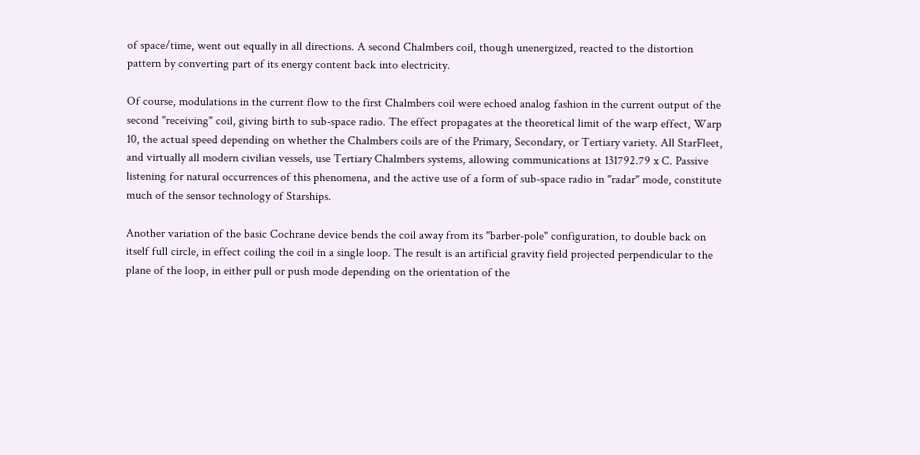of space/time, went out equally in all directions. A second Chalmbers coil, though unenergized, reacted to the distortion pattern by converting part of its energy content back into electricity.

Of course, modulations in the current flow to the first Chalmbers coil were echoed analog fashion in the current output of the second "receiving" coil, giving birth to sub-space radio. The effect propagates at the theoretical limit of the warp effect, Warp 10, the actual speed depending on whether the Chalmbers coils are of the Primary, Secondary, or Tertiary variety. All StarFleet, and virtually all modern civilian vessels, use Tertiary Chalmbers systems, allowing communications at 131792.79 x C. Passive listening for natural occurrences of this phenomena, and the active use of a form of sub-space radio in "radar" mode, constitute much of the sensor technology of Starships.

Another variation of the basic Cochrane device bends the coil away from its "barber-pole" configuration, to double back on itself full circle, in effect coiling the coil in a single loop. The result is an artificial gravity field projected perpendicular to the plane of the loop, in either pull or push mode depending on the orientation of the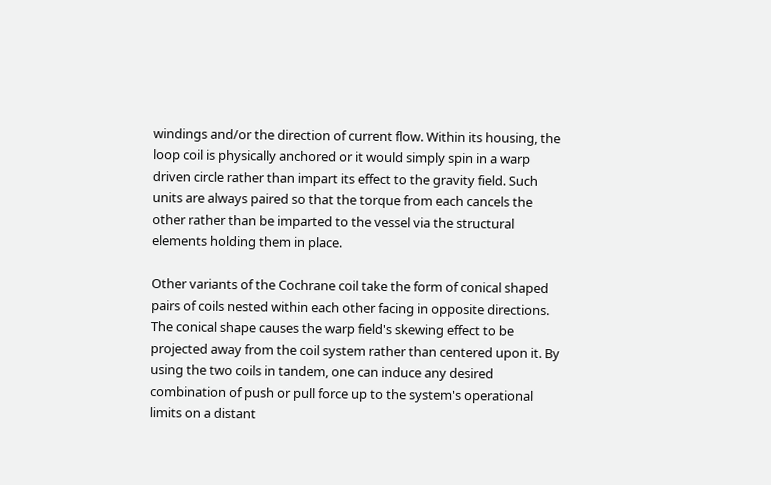windings and/or the direction of current flow. Within its housing, the loop coil is physically anchored or it would simply spin in a warp driven circle rather than impart its effect to the gravity field. Such units are always paired so that the torque from each cancels the other rather than be imparted to the vessel via the structural elements holding them in place.

Other variants of the Cochrane coil take the form of conical shaped pairs of coils nested within each other facing in opposite directions. The conical shape causes the warp field's skewing effect to be projected away from the coil system rather than centered upon it. By using the two coils in tandem, one can induce any desired combination of push or pull force up to the system's operational limits on a distant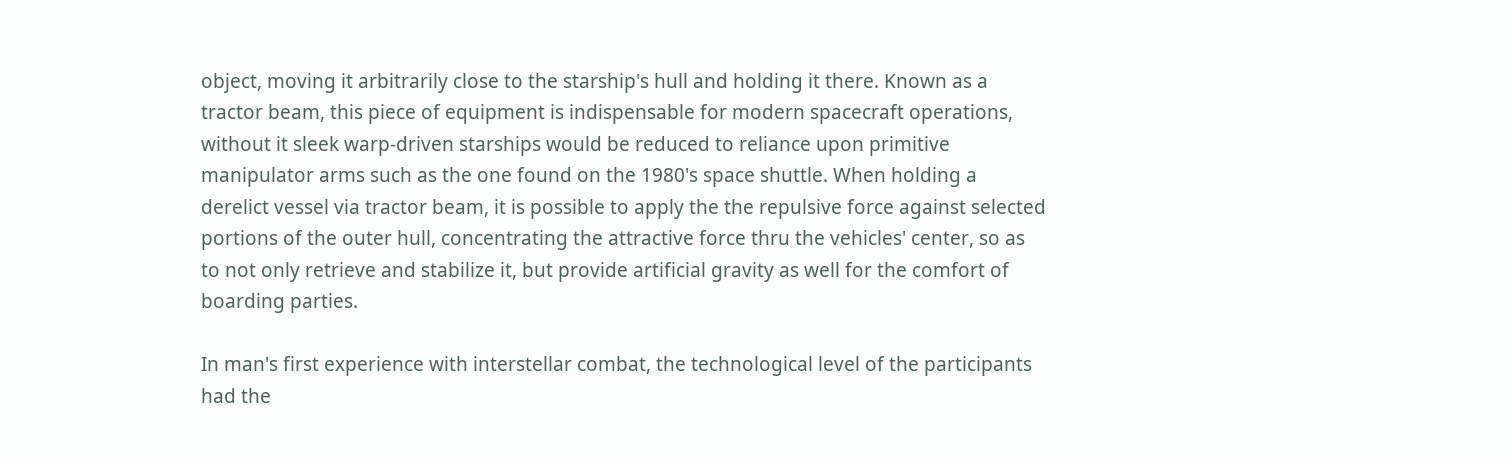object, moving it arbitrarily close to the starship's hull and holding it there. Known as a tractor beam, this piece of equipment is indispensable for modern spacecraft operations, without it sleek warp-driven starships would be reduced to reliance upon primitive manipulator arms such as the one found on the 1980's space shuttle. When holding a derelict vessel via tractor beam, it is possible to apply the the repulsive force against selected portions of the outer hull, concentrating the attractive force thru the vehicles' center, so as to not only retrieve and stabilize it, but provide artificial gravity as well for the comfort of boarding parties.

In man's first experience with interstellar combat, the technological level of the participants had the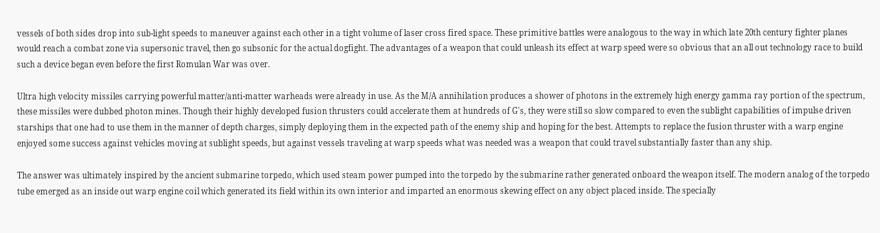vessels of both sides drop into sub-light speeds to maneuver against each other in a tight volume of laser cross fired space. These primitive battles were analogous to the way in which late 20th century fighter planes would reach a combat zone via supersonic travel, then go subsonic for the actual dogfight. The advantages of a weapon that could unleash its effect at warp speed were so obvious that an all out technology race to build such a device began even before the first Romulan War was over.

Ultra high velocity missiles carrying powerful matter/anti-matter warheads were already in use. As the M/A annihilation produces a shower of photons in the extremely high energy gamma ray portion of the spectrum, these missiles were dubbed photon mines. Though their highly developed fusion thrusters could accelerate them at hundreds of G's, they were still so slow compared to even the sublight capabilities of impulse driven starships that one had to use them in the manner of depth charges, simply deploying them in the expected path of the enemy ship and hoping for the best. Attempts to replace the fusion thruster with a warp engine enjoyed some success against vehicles moving at sublight speeds, but against vessels traveling at warp speeds what was needed was a weapon that could travel substantially faster than any ship.

The answer was ultimately inspired by the ancient submarine torpedo, which used steam power pumped into the torpedo by the submarine rather generated onboard the weapon itself. The modern analog of the torpedo tube emerged as an inside out warp engine coil which generated its field within its own interior and imparted an enormous skewing effect on any object placed inside. The specially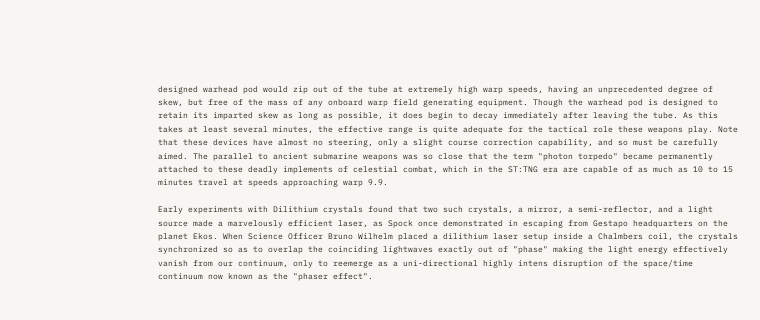designed warhead pod would zip out of the tube at extremely high warp speeds, having an unprecedented degree of skew, but free of the mass of any onboard warp field generating equipment. Though the warhead pod is designed to retain its imparted skew as long as possible, it does begin to decay immediately after leaving the tube. As this takes at least several minutes, the effective range is quite adequate for the tactical role these weapons play. Note that these devices have almost no steering, only a slight course correction capability, and so must be carefully aimed. The parallel to ancient submarine weapons was so close that the term "photon torpedo" became permanently attached to these deadly implements of celestial combat, which in the ST:TNG era are capable of as much as 10 to 15 minutes travel at speeds approaching warp 9.9.

Early experiments with Dilithium crystals found that two such crystals, a mirror, a semi-reflector, and a light source made a marvelously efficient laser, as Spock once demonstrated in escaping from Gestapo headquarters on the planet Ekos. When Science Officer Bruno Wilhelm placed a dilithium laser setup inside a Chalmbers coil, the crystals synchronized so as to overlap the coinciding lightwaves exactly out of "phase" making the light energy effectively vanish from our continuum, only to reemerge as a uni-directional highly intens disruption of the space/time continuum now known as the "phaser effect".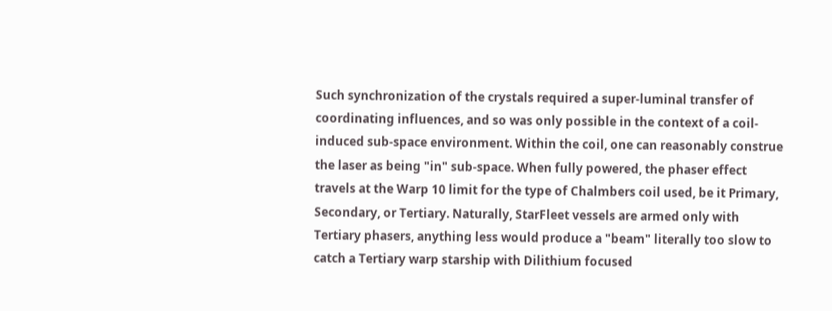Such synchronization of the crystals required a super-luminal transfer of coordinating influences, and so was only possible in the context of a coil-induced sub-space environment. Within the coil, one can reasonably construe the laser as being "in" sub-space. When fully powered, the phaser effect travels at the Warp 10 limit for the type of Chalmbers coil used, be it Primary, Secondary, or Tertiary. Naturally, StarFleet vessels are armed only with Tertiary phasers, anything less would produce a "beam" literally too slow to catch a Tertiary warp starship with Dilithium focused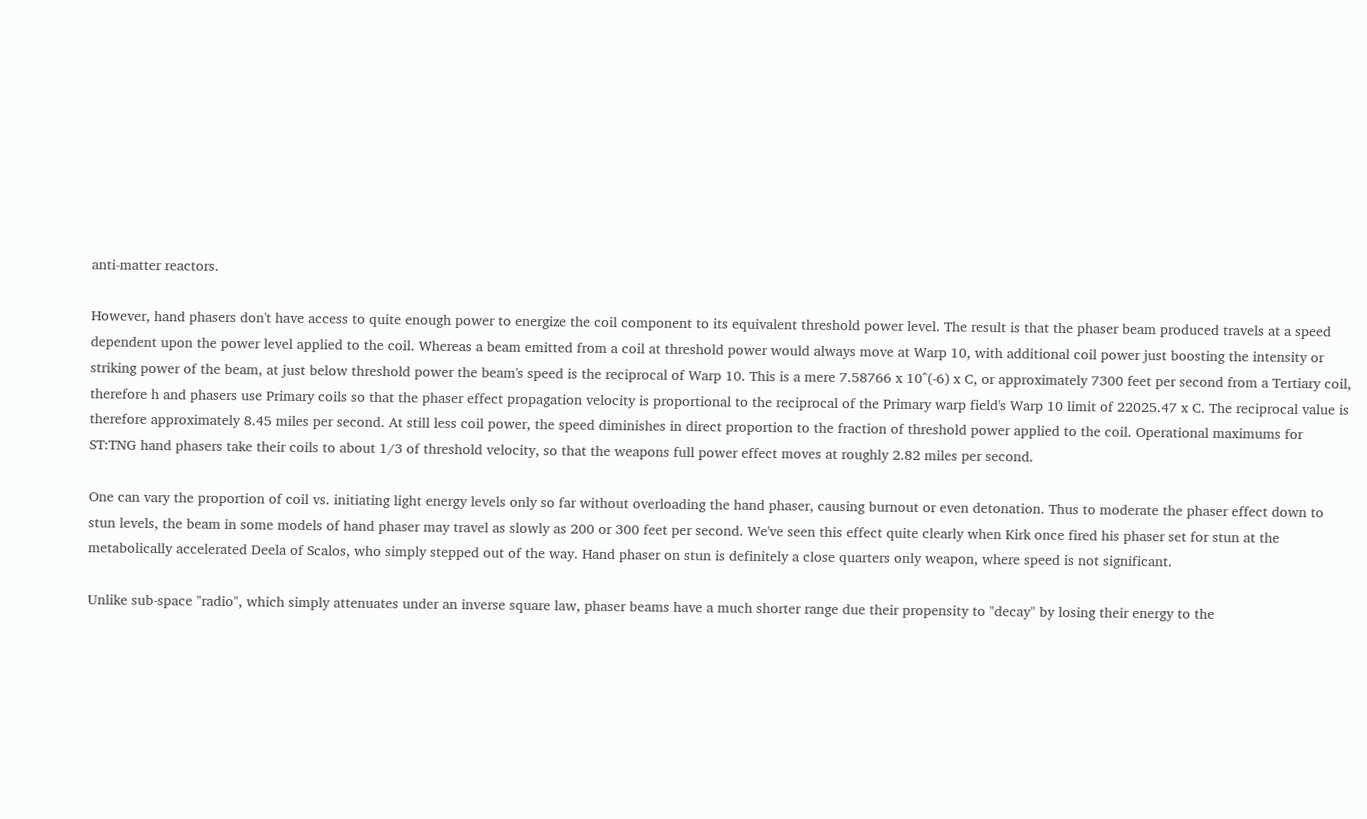anti-matter reactors.

However, hand phasers don't have access to quite enough power to energize the coil component to its equivalent threshold power level. The result is that the phaser beam produced travels at a speed dependent upon the power level applied to the coil. Whereas a beam emitted from a coil at threshold power would always move at Warp 10, with additional coil power just boosting the intensity or striking power of the beam, at just below threshold power the beam's speed is the reciprocal of Warp 10. This is a mere 7.58766 x 10^(-6) x C, or approximately 7300 feet per second from a Tertiary coil, therefore h and phasers use Primary coils so that the phaser effect propagation velocity is proportional to the reciprocal of the Primary warp field's Warp 10 limit of 22025.47 x C. The reciprocal value is therefore approximately 8.45 miles per second. At still less coil power, the speed diminishes in direct proportion to the fraction of threshold power applied to the coil. Operational maximums for ST:TNG hand phasers take their coils to about 1/3 of threshold velocity, so that the weapons full power effect moves at roughly 2.82 miles per second.

One can vary the proportion of coil vs. initiating light energy levels only so far without overloading the hand phaser, causing burnout or even detonation. Thus to moderate the phaser effect down to stun levels, the beam in some models of hand phaser may travel as slowly as 200 or 300 feet per second. We've seen this effect quite clearly when Kirk once fired his phaser set for stun at the metabolically accelerated Deela of Scalos, who simply stepped out of the way. Hand phaser on stun is definitely a close quarters only weapon, where speed is not significant.

Unlike sub-space "radio", which simply attenuates under an inverse square law, phaser beams have a much shorter range due their propensity to "decay" by losing their energy to the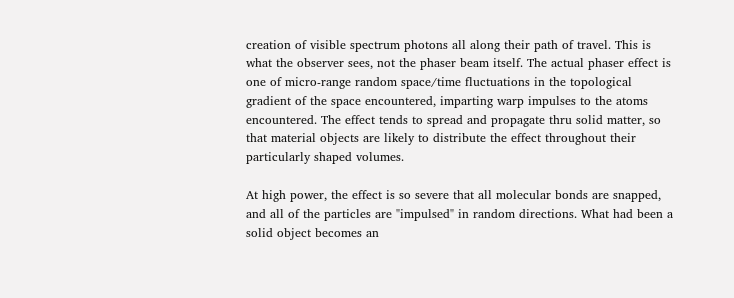creation of visible spectrum photons all along their path of travel. This is what the observer sees, not the phaser beam itself. The actual phaser effect is one of micro-range random space/time fluctuations in the topological gradient of the space encountered, imparting warp impulses to the atoms encountered. The effect tends to spread and propagate thru solid matter, so that material objects are likely to distribute the effect throughout their particularly shaped volumes.

At high power, the effect is so severe that all molecular bonds are snapped, and all of the particles are "impulsed" in random directions. What had been a solid object becomes an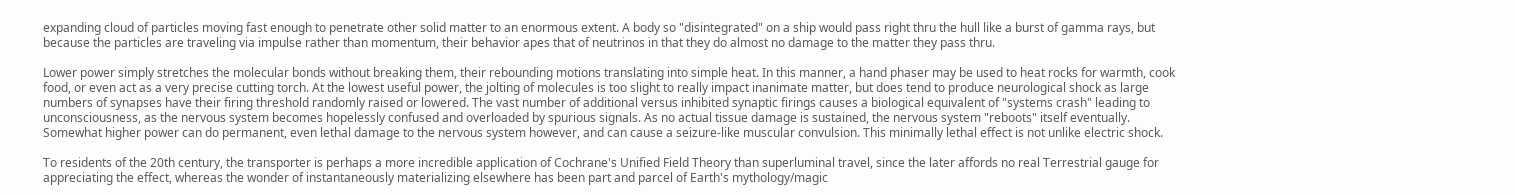expanding cloud of particles moving fast enough to penetrate other solid matter to an enormous extent. A body so "disintegrated" on a ship would pass right thru the hull like a burst of gamma rays, but because the particles are traveling via impulse rather than momentum, their behavior apes that of neutrinos in that they do almost no damage to the matter they pass thru.

Lower power simply stretches the molecular bonds without breaking them, their rebounding motions translating into simple heat. In this manner, a hand phaser may be used to heat rocks for warmth, cook food, or even act as a very precise cutting torch. At the lowest useful power, the jolting of molecules is too slight to really impact inanimate matter, but does tend to produce neurological shock as large numbers of synapses have their firing threshold randomly raised or lowered. The vast number of additional versus inhibited synaptic firings causes a biological equivalent of "systems crash" leading to unconsciousness, as the nervous system becomes hopelessly confused and overloaded by spurious signals. As no actual tissue damage is sustained, the nervous system "reboots" itself eventually. Somewhat higher power can do permanent, even lethal damage to the nervous system however, and can cause a seizure-like muscular convulsion. This minimally lethal effect is not unlike electric shock.

To residents of the 20th century, the transporter is perhaps a more incredible application of Cochrane's Unified Field Theory than superluminal travel, since the later affords no real Terrestrial gauge for appreciating the effect, whereas the wonder of instantaneously materializing elsewhere has been part and parcel of Earth's mythology/magic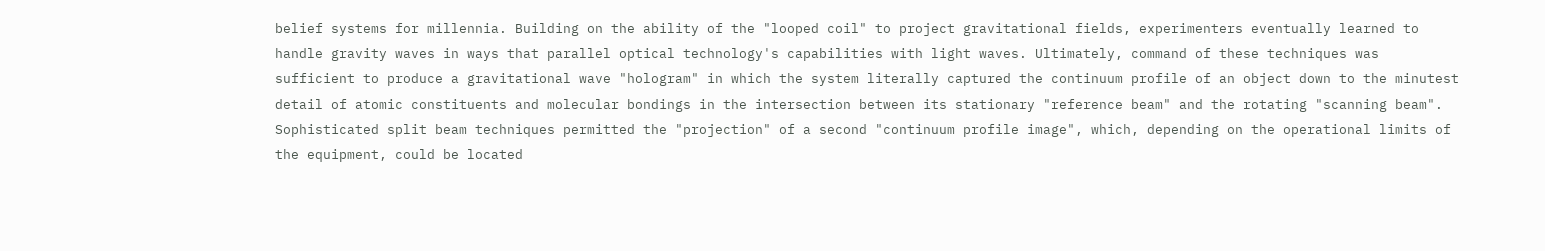belief systems for millennia. Building on the ability of the "looped coil" to project gravitational fields, experimenters eventually learned to handle gravity waves in ways that parallel optical technology's capabilities with light waves. Ultimately, command of these techniques was sufficient to produce a gravitational wave "hologram" in which the system literally captured the continuum profile of an object down to the minutest detail of atomic constituents and molecular bondings in the intersection between its stationary "reference beam" and the rotating "scanning beam". Sophisticated split beam techniques permitted the "projection" of a second "continuum profile image", which, depending on the operational limits of the equipment, could be located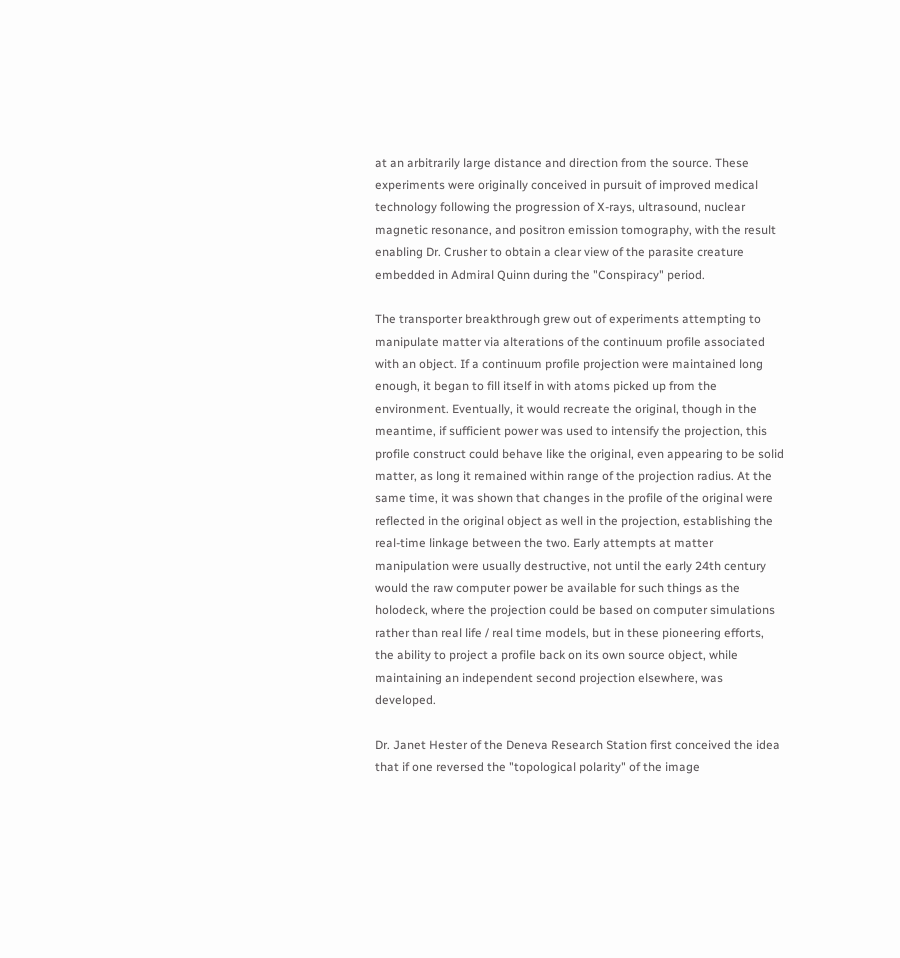at an arbitrarily large distance and direction from the source. These experiments were originally conceived in pursuit of improved medical technology following the progression of X-rays, ultrasound, nuclear magnetic resonance, and positron emission tomography, with the result enabling Dr. Crusher to obtain a clear view of the parasite creature embedded in Admiral Quinn during the "Conspiracy" period.

The transporter breakthrough grew out of experiments attempting to manipulate matter via alterations of the continuum profile associated with an object. If a continuum profile projection were maintained long enough, it began to fill itself in with atoms picked up from the environment. Eventually, it would recreate the original, though in the meantime, if sufficient power was used to intensify the projection, this profile construct could behave like the original, even appearing to be solid matter, as long it remained within range of the projection radius. At the same time, it was shown that changes in the profile of the original were reflected in the original object as well in the projection, establishing the real-time linkage between the two. Early attempts at matter manipulation were usually destructive, not until the early 24th century would the raw computer power be available for such things as the holodeck, where the projection could be based on computer simulations rather than real life / real time models, but in these pioneering efforts, the ability to project a profile back on its own source object, while maintaining an independent second projection elsewhere, was developed.

Dr. Janet Hester of the Deneva Research Station first conceived the idea that if one reversed the "topological polarity" of the image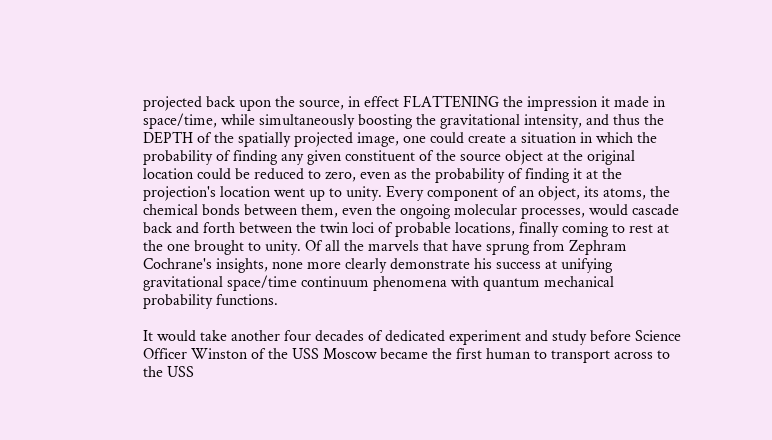projected back upon the source, in effect FLATTENING the impression it made in space/time, while simultaneously boosting the gravitational intensity, and thus the DEPTH of the spatially projected image, one could create a situation in which the probability of finding any given constituent of the source object at the original location could be reduced to zero, even as the probability of finding it at the projection's location went up to unity. Every component of an object, its atoms, the chemical bonds between them, even the ongoing molecular processes, would cascade back and forth between the twin loci of probable locations, finally coming to rest at the one brought to unity. Of all the marvels that have sprung from Zephram Cochrane's insights, none more clearly demonstrate his success at unifying gravitational space/time continuum phenomena with quantum mechanical probability functions.

It would take another four decades of dedicated experiment and study before Science Officer Winston of the USS Moscow became the first human to transport across to the USS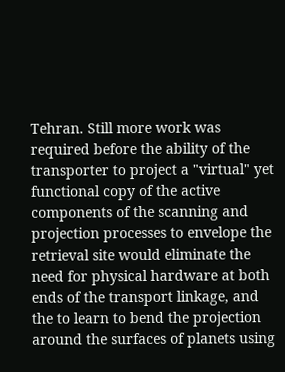Tehran. Still more work was required before the ability of the transporter to project a "virtual" yet functional copy of the active components of the scanning and projection processes to envelope the retrieval site would eliminate the need for physical hardware at both ends of the transport linkage, and the to learn to bend the projection around the surfaces of planets using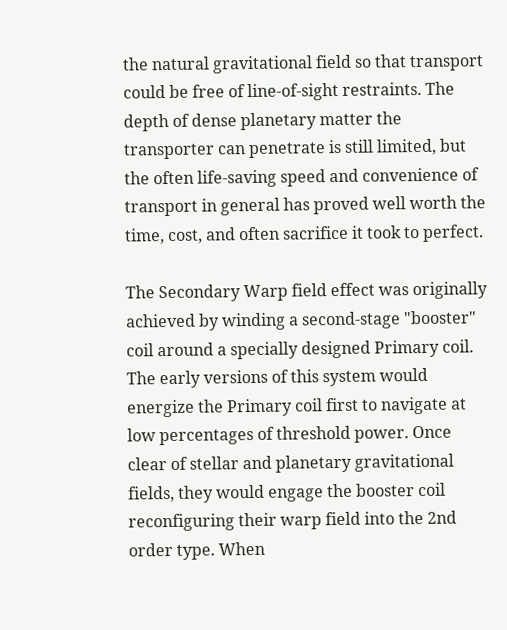the natural gravitational field so that transport could be free of line-of-sight restraints. The depth of dense planetary matter the transporter can penetrate is still limited, but the often life-saving speed and convenience of transport in general has proved well worth the time, cost, and often sacrifice it took to perfect.

The Secondary Warp field effect was originally achieved by winding a second-stage "booster" coil around a specially designed Primary coil. The early versions of this system would energize the Primary coil first to navigate at low percentages of threshold power. Once clear of stellar and planetary gravitational fields, they would engage the booster coil reconfiguring their warp field into the 2nd order type. When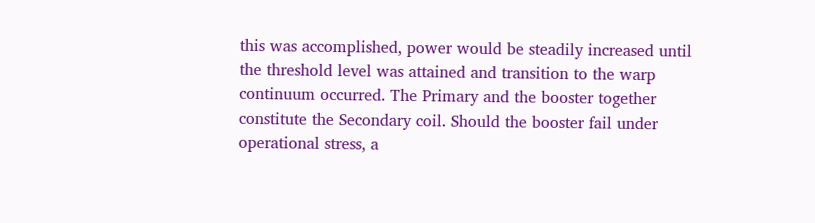this was accomplished, power would be steadily increased until the threshold level was attained and transition to the warp continuum occurred. The Primary and the booster together constitute the Secondary coil. Should the booster fail under operational stress, a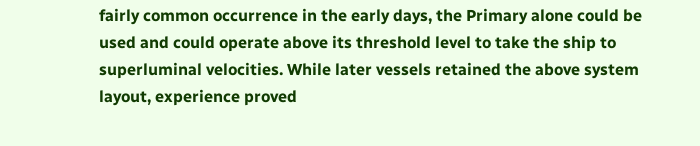fairly common occurrence in the early days, the Primary alone could be used and could operate above its threshold level to take the ship to superluminal velocities. While later vessels retained the above system layout, experience proved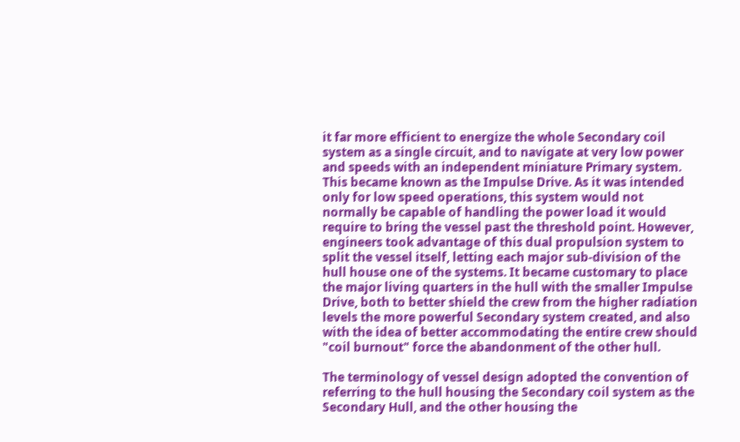it far more efficient to energize the whole Secondary coil system as a single circuit, and to navigate at very low power and speeds with an independent miniature Primary system. This became known as the Impulse Drive. As it was intended only for low speed operations, this system would not normally be capable of handling the power load it would require to bring the vessel past the threshold point. However, engineers took advantage of this dual propulsion system to split the vessel itself, letting each major sub-division of the hull house one of the systems. It became customary to place the major living quarters in the hull with the smaller Impulse Drive, both to better shield the crew from the higher radiation levels the more powerful Secondary system created, and also with the idea of better accommodating the entire crew should "coil burnout" force the abandonment of the other hull.

The terminology of vessel design adopted the convention of referring to the hull housing the Secondary coil system as the Secondary Hull, and the other housing the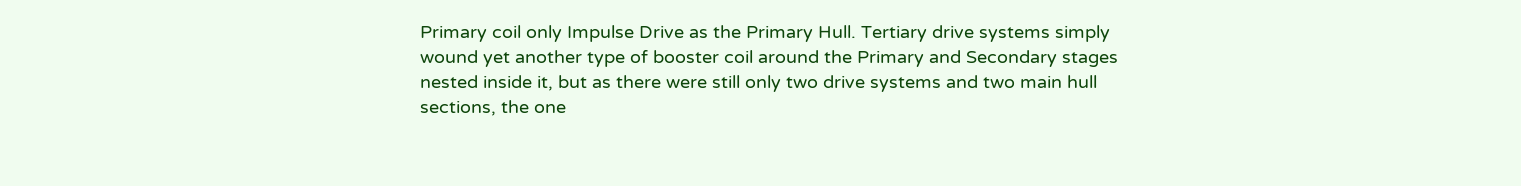Primary coil only Impulse Drive as the Primary Hull. Tertiary drive systems simply wound yet another type of booster coil around the Primary and Secondary stages nested inside it, but as there were still only two drive systems and two main hull sections, the one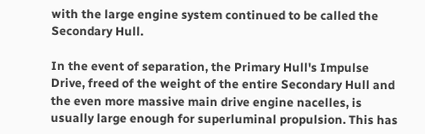with the large engine system continued to be called the Secondary Hull.

In the event of separation, the Primary Hull's Impulse Drive, freed of the weight of the entire Secondary Hull and the even more massive main drive engine nacelles, is usually large enough for superluminal propulsion. This has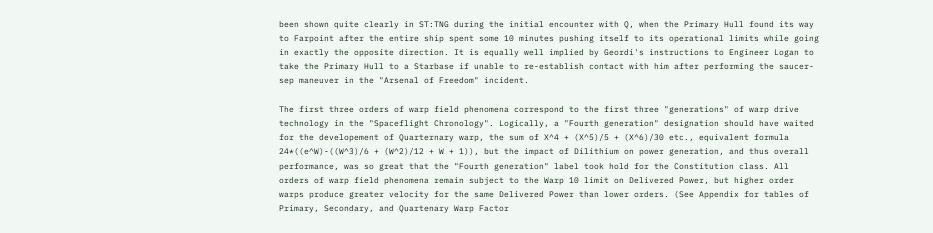been shown quite clearly in ST:TNG during the initial encounter with Q, when the Primary Hull found its way to Farpoint after the entire ship spent some 10 minutes pushing itself to its operational limits while going in exactly the opposite direction. It is equally well implied by Geordi's instructions to Engineer Logan to take the Primary Hull to a Starbase if unable to re-establish contact with him after performing the saucer-sep maneuver in the "Arsenal of Freedom" incident.

The first three orders of warp field phenomena correspond to the first three "generations" of warp drive technology in the "Spaceflight Chronology". Logically, a "Fourth generation" designation should have waited for the developement of Quarternary warp, the sum of X^4 + (X^5)/5 + (X^6)/30 etc., equivalent formula 24*((e^W)-((W^3)/6 + (W^2)/12 + W + 1)), but the impact of Dilithium on power generation, and thus overall performance, was so great that the "Fourth generation" label took hold for the Constitution class. All orders of warp field phenomena remain subject to the Warp 10 limit on Delivered Power, but higher order warps produce greater velocity for the same Delivered Power than lower orders. (See Appendix for tables of Primary, Secondary, and Quartenary Warp Factor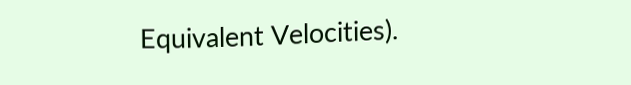Equivalent Velocities).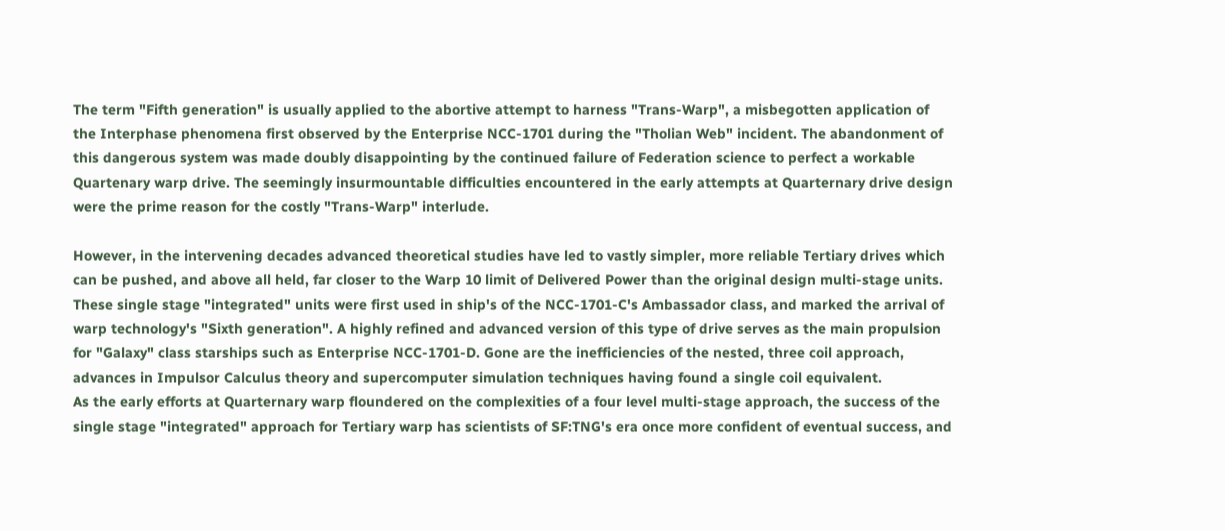The term "Fifth generation" is usually applied to the abortive attempt to harness "Trans-Warp", a misbegotten application of the Interphase phenomena first observed by the Enterprise NCC-1701 during the "Tholian Web" incident. The abandonment of this dangerous system was made doubly disappointing by the continued failure of Federation science to perfect a workable Quartenary warp drive. The seemingly insurmountable difficulties encountered in the early attempts at Quarternary drive design were the prime reason for the costly "Trans-Warp" interlude.

However, in the intervening decades advanced theoretical studies have led to vastly simpler, more reliable Tertiary drives which can be pushed, and above all held, far closer to the Warp 10 limit of Delivered Power than the original design multi-stage units. These single stage "integrated" units were first used in ship's of the NCC-1701-C's Ambassador class, and marked the arrival of warp technology's "Sixth generation". A highly refined and advanced version of this type of drive serves as the main propulsion for "Galaxy" class starships such as Enterprise NCC-1701-D. Gone are the inefficiencies of the nested, three coil approach, advances in Impulsor Calculus theory and supercomputer simulation techniques having found a single coil equivalent.
As the early efforts at Quarternary warp floundered on the complexities of a four level multi-stage approach, the success of the single stage "integrated" approach for Tertiary warp has scientists of SF:TNG's era once more confident of eventual success, and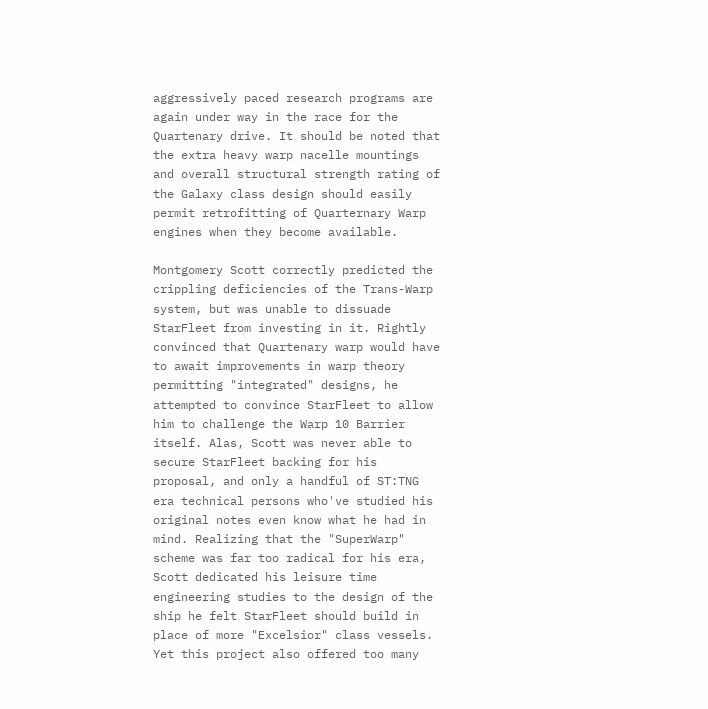aggressively paced research programs are again under way in the race for the Quartenary drive. It should be noted that the extra heavy warp nacelle mountings and overall structural strength rating of the Galaxy class design should easily permit retrofitting of Quarternary Warp engines when they become available.

Montgomery Scott correctly predicted the crippling deficiencies of the Trans-Warp system, but was unable to dissuade StarFleet from investing in it. Rightly convinced that Quartenary warp would have to await improvements in warp theory permitting "integrated" designs, he attempted to convince StarFleet to allow him to challenge the Warp 10 Barrier itself. Alas, Scott was never able to secure StarFleet backing for his proposal, and only a handful of ST:TNG era technical persons who've studied his original notes even know what he had in mind. Realizing that the "SuperWarp" scheme was far too radical for his era, Scott dedicated his leisure time engineering studies to the design of the ship he felt StarFleet should build in place of more "Excelsior" class vessels. Yet this project also offered too many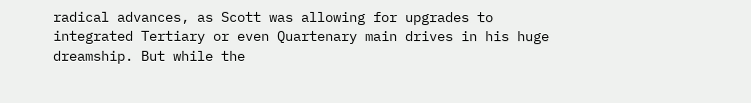radical advances, as Scott was allowing for upgrades to integrated Tertiary or even Quartenary main drives in his huge dreamship. But while the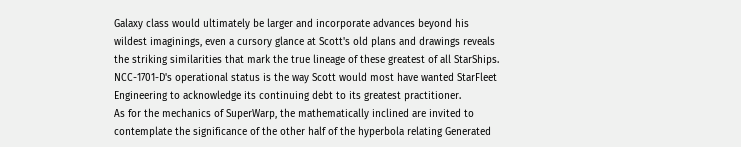Galaxy class would ultimately be larger and incorporate advances beyond his wildest imaginings, even a cursory glance at Scott's old plans and drawings reveals the striking similarities that mark the true lineage of these greatest of all StarShips. NCC-1701-D's operational status is the way Scott would most have wanted StarFleet Engineering to acknowledge its continuing debt to its greatest practitioner.
As for the mechanics of SuperWarp, the mathematically inclined are invited to contemplate the significance of the other half of the hyperbola relating Generated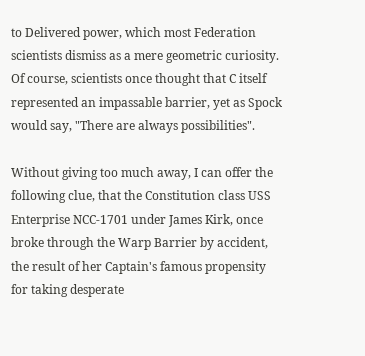to Delivered power, which most Federation scientists dismiss as a mere geometric curiosity. Of course, scientists once thought that C itself represented an impassable barrier, yet as Spock would say, "There are always possibilities".

Without giving too much away, I can offer the following clue, that the Constitution class USS Enterprise NCC-1701 under James Kirk, once broke through the Warp Barrier by accident, the result of her Captain's famous propensity for taking desperate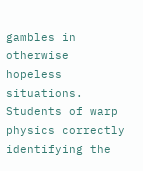gambles in otherwise hopeless situations. Students of warp physics correctly identifying the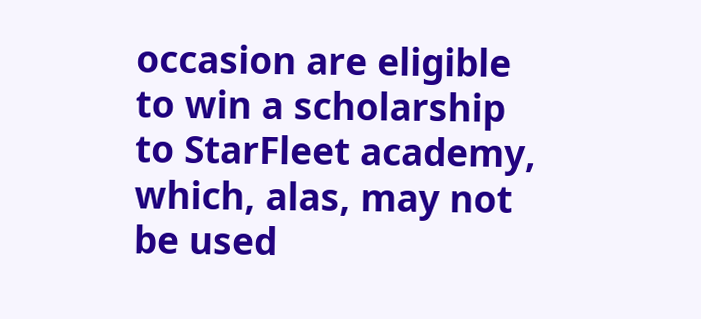occasion are eligible to win a scholarship to StarFleet academy, which, alas, may not be used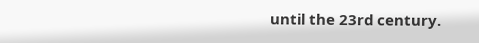until the 23rd century.